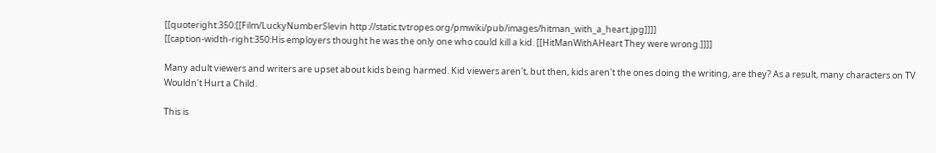[[quoteright:350:[[Film/LuckyNumberSlevin http://static.tvtropes.org/pmwiki/pub/images/hitman_with_a_heart.jpg]]]]
[[caption-width-right:350:His employers thought he was the only one who could kill a kid. [[HitManWithAHeart They were wrong.]]]]

Many adult viewers and writers are upset about kids being harmed. Kid viewers aren't, but then, kids aren't the ones doing the writing, are they? As a result, many characters on TV Wouldn't Hurt a Child.

This is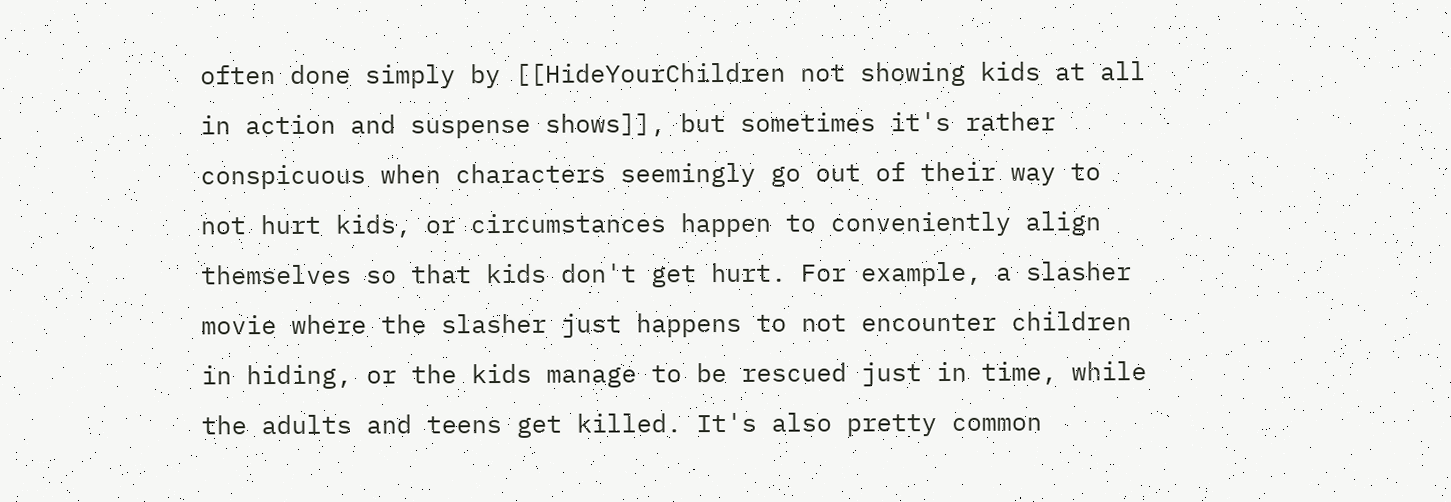often done simply by [[HideYourChildren not showing kids at all in action and suspense shows]], but sometimes it's rather conspicuous when characters seemingly go out of their way to not hurt kids, or circumstances happen to conveniently align themselves so that kids don't get hurt. For example, a slasher movie where the slasher just happens to not encounter children in hiding, or the kids manage to be rescued just in time, while the adults and teens get killed. It's also pretty common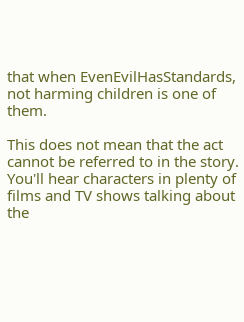that when EvenEvilHasStandards, not harming children is one of them.

This does not mean that the act cannot be referred to in the story. You'll hear characters in plenty of films and TV shows talking about the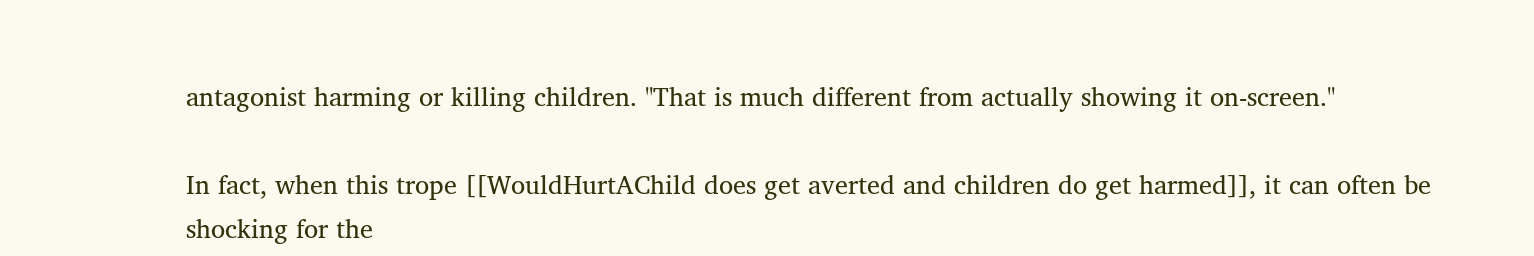antagonist harming or killing children. ''That is much different from actually showing it on-screen.''

In fact, when this trope [[WouldHurtAChild does get averted and children do get harmed]], it can often be shocking for the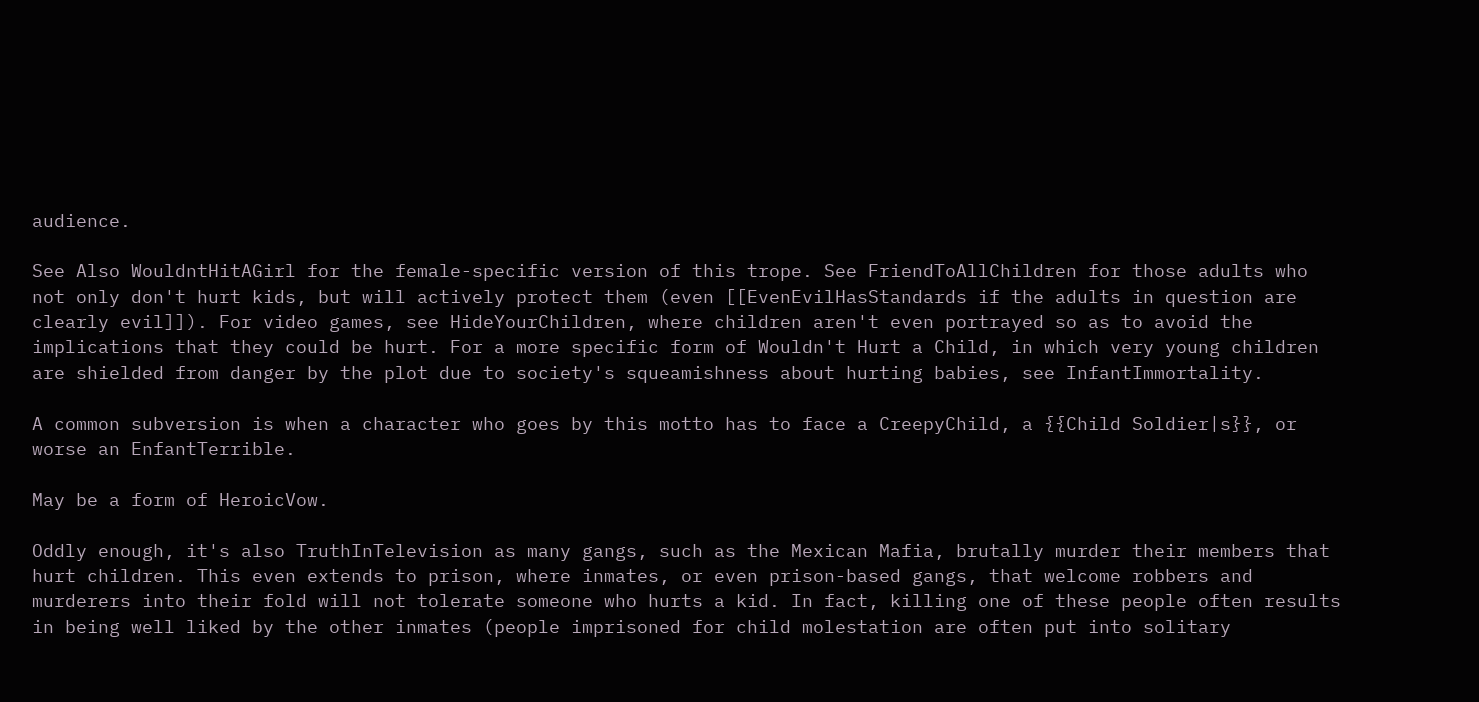audience.

See Also WouldntHitAGirl for the female-specific version of this trope. See FriendToAllChildren for those adults who not only don't hurt kids, but will actively protect them (even [[EvenEvilHasStandards if the adults in question are clearly evil]]). For video games, see HideYourChildren, where children aren't even portrayed so as to avoid the implications that they could be hurt. For a more specific form of Wouldn't Hurt a Child, in which very young children are shielded from danger by the plot due to society's squeamishness about hurting babies, see InfantImmortality.

A common subversion is when a character who goes by this motto has to face a CreepyChild, a {{Child Soldier|s}}, or worse an EnfantTerrible.

May be a form of HeroicVow.

Oddly enough, it's also TruthInTelevision as many gangs, such as the Mexican Mafia, brutally murder their members that hurt children. This even extends to prison, where inmates, or even prison-based gangs, that welcome robbers and murderers into their fold will not tolerate someone who hurts a kid. In fact, killing one of these people often results in being well liked by the other inmates (people imprisoned for child molestation are often put into solitary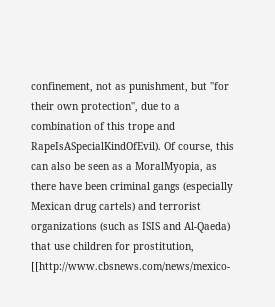confinement, not as punishment, but ''for their own protection'', due to a combination of this trope and RapeIsASpecialKindOfEvil). Of course, this can also be seen as a MoralMyopia, as there have been criminal gangs (especially Mexican drug cartels) and terrorist organizations (such as ISIS and Al-Qaeda) that use children for prostitution, [[http://www.cbsnews.com/news/mexico-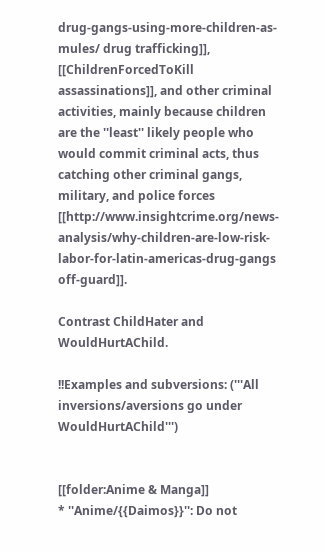drug-gangs-using-more-children-as-mules/ drug trafficking]], [[ChildrenForcedToKill assassinations]], and other criminal activities, mainly because children are the ''least'' likely people who would commit criminal acts, thus catching other criminal gangs, military, and police forces [[http://www.insightcrime.org/news-analysis/why-children-are-low-risk-labor-for-latin-americas-drug-gangs off-guard]].

Contrast ChildHater and WouldHurtAChild.

!!Examples and subversions: ('''All inversions/aversions go under WouldHurtAChild''')


[[folder:Anime & Manga]]
* ''Anime/{{Daimos}}'': Do not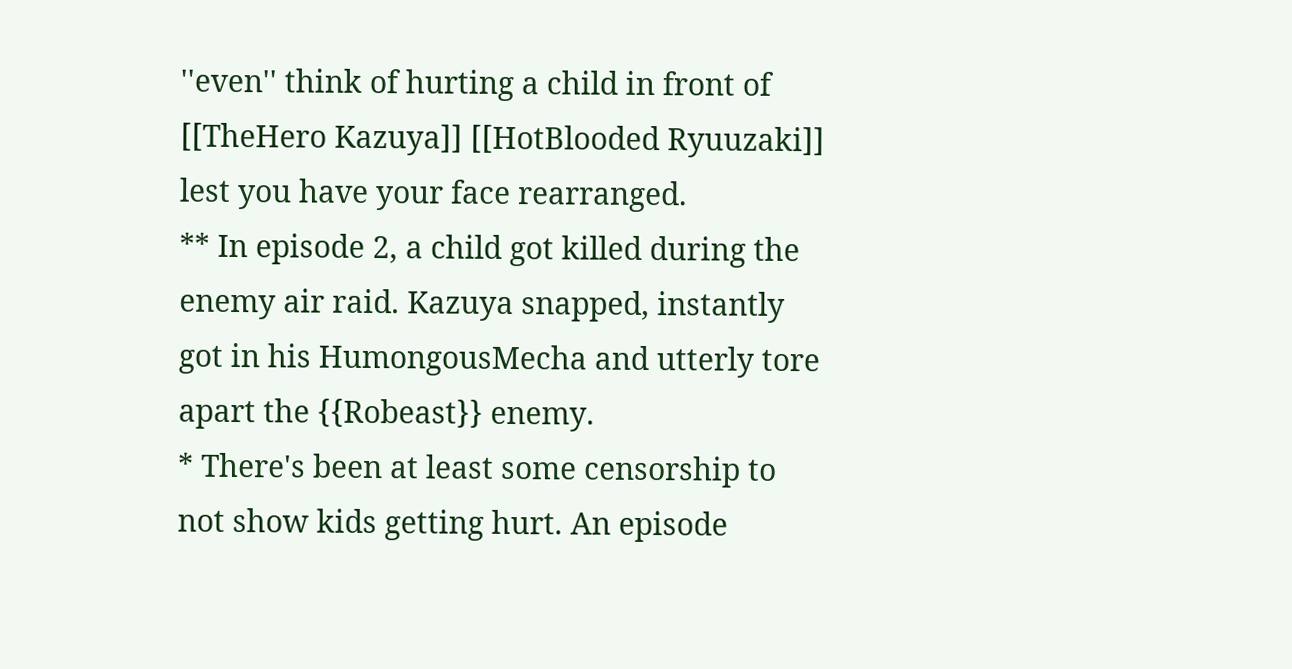''even'' think of hurting a child in front of [[TheHero Kazuya]] [[HotBlooded Ryuuzaki]] lest you have your face rearranged.
** In episode 2, a child got killed during the enemy air raid. Kazuya snapped, instantly got in his HumongousMecha and utterly tore apart the {{Robeast}} enemy.
* There's been at least some censorship to not show kids getting hurt. An episode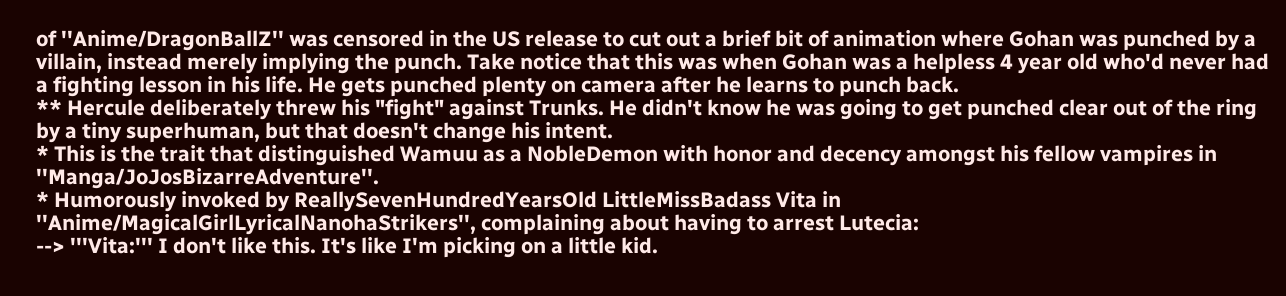of ''Anime/DragonBallZ'' was censored in the US release to cut out a brief bit of animation where Gohan was punched by a villain, instead merely implying the punch. Take notice that this was when Gohan was a helpless 4 year old who'd never had a fighting lesson in his life. He gets punched plenty on camera after he learns to punch back.
** Hercule deliberately threw his "fight" against Trunks. He didn't know he was going to get punched clear out of the ring by a tiny superhuman, but that doesn't change his intent.
* This is the trait that distinguished Wamuu as a NobleDemon with honor and decency amongst his fellow vampires in ''Manga/JoJosBizarreAdventure''.
* Humorously invoked by ReallySevenHundredYearsOld LittleMissBadass Vita in ''Anime/MagicalGirlLyricalNanohaStrikers'', complaining about having to arrest Lutecia:
--> '''Vita:''' I don't like this. It's like I'm picking on a little kid.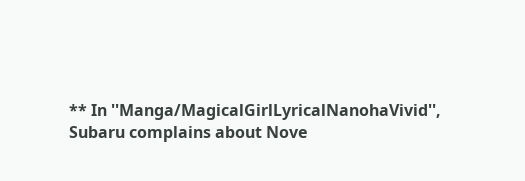** In ''Manga/MagicalGirlLyricalNanohaVivid'', Subaru complains about Nove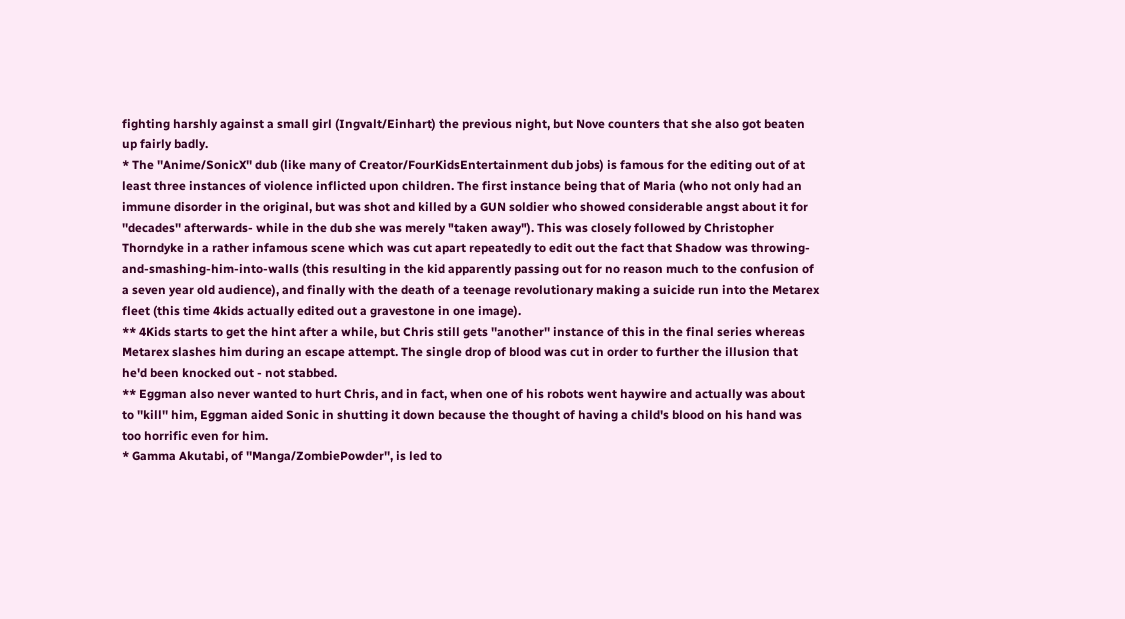fighting harshly against a small girl (Ingvalt/Einhart) the previous night, but Nove counters that she also got beaten up fairly badly.
* The ''Anime/SonicX'' dub (like many of Creator/FourKidsEntertainment dub jobs) is famous for the editing out of at least three instances of violence inflicted upon children. The first instance being that of Maria (who not only had an immune disorder in the original, but was shot and killed by a GUN soldier who showed considerable angst about it for ''decades'' afterwards- while in the dub she was merely "taken away"). This was closely followed by Christopher Thorndyke in a rather infamous scene which was cut apart repeatedly to edit out the fact that Shadow was throwing-and-smashing-him-into-walls (this resulting in the kid apparently passing out for no reason much to the confusion of a seven year old audience), and finally with the death of a teenage revolutionary making a suicide run into the Metarex fleet (this time 4kids actually edited out a gravestone in one image).
** 4Kids starts to get the hint after a while, but Chris still gets ''another'' instance of this in the final series whereas Metarex slashes him during an escape attempt. The single drop of blood was cut in order to further the illusion that he'd been knocked out - not stabbed.
** Eggman also never wanted to hurt Chris, and in fact, when one of his robots went haywire and actually was about to ''kill'' him, Eggman aided Sonic in shutting it down because the thought of having a child's blood on his hand was too horrific even for him.
* Gamma Akutabi, of ''Manga/ZombiePowder'', is led to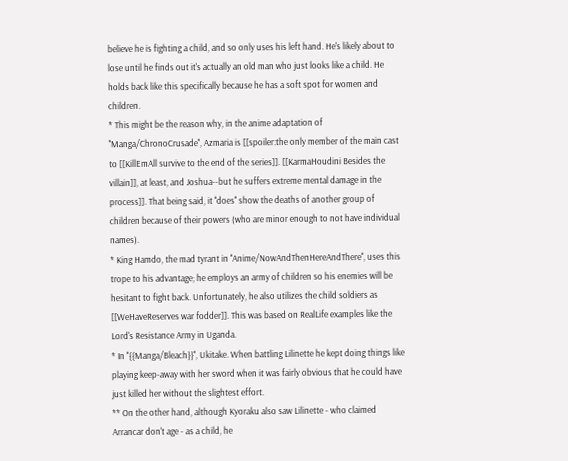believe he is fighting a child, and so only uses his left hand. He's likely about to lose until he finds out it's actually an old man who just looks like a child. He holds back like this specifically because he has a soft spot for women and children.
* This might be the reason why, in the anime adaptation of ''Manga/ChronoCrusade'', Azmaria is [[spoiler:the only member of the main cast to [[KillEmAll survive to the end of the series]]. [[KarmaHoudini Besides the villain]], at least, and Joshua--but he suffers extreme mental damage in the process]]. That being said, it ''does'' show the deaths of another group of children because of their powers (who are minor enough to not have individual names).
* King Hamdo, the mad tyrant in ''Anime/NowAndThenHereAndThere'', uses this trope to his advantage; he employs an army of children so his enemies will be hesitant to fight back. Unfortunately, he also utilizes the child soldiers as [[WeHaveReserves war fodder]]. This was based on RealLife examples like the Lord's Resistance Army in Uganda.
* In ''{{Manga/Bleach}}'', Ukitake. When battling Lilinette he kept doing things like playing keep-away with her sword when it was fairly obvious that he could have just killed her without the slightest effort.
** On the other hand, although Kyoraku also saw Lilinette - who claimed Arrancar don't age - as a child, he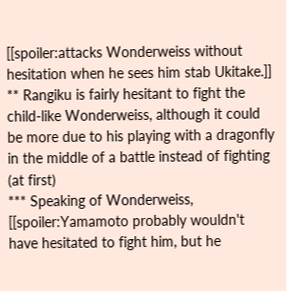[[spoiler:attacks Wonderweiss without hesitation when he sees him stab Ukitake.]]
** Rangiku is fairly hesitant to fight the child-like Wonderweiss, although it could be more due to his playing with a dragonfly in the middle of a battle instead of fighting (at first)
*** Speaking of Wonderweiss, [[spoiler:Yamamoto probably wouldn't have hesitated to fight him, but he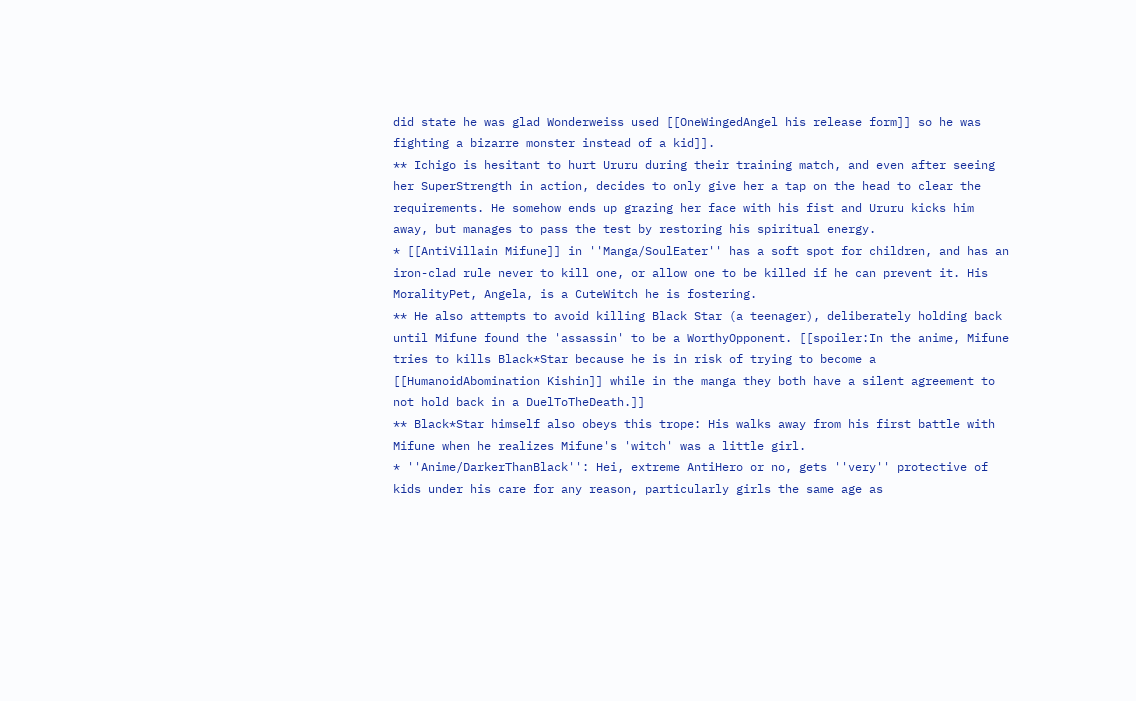did state he was glad Wonderweiss used [[OneWingedAngel his release form]] so he was fighting a bizarre monster instead of a kid]].
** Ichigo is hesitant to hurt Ururu during their training match, and even after seeing her SuperStrength in action, decides to only give her a tap on the head to clear the requirements. He somehow ends up grazing her face with his fist and Ururu kicks him away, but manages to pass the test by restoring his spiritual energy.
* [[AntiVillain Mifune]] in ''Manga/SoulEater'' has a soft spot for children, and has an iron-clad rule never to kill one, or allow one to be killed if he can prevent it. His MoralityPet, Angela, is a CuteWitch he is fostering.
** He also attempts to avoid killing Black Star (a teenager), deliberately holding back until Mifune found the 'assassin' to be a WorthyOpponent. [[spoiler:In the anime, Mifune tries to kills Black*Star because he is in risk of trying to become a [[HumanoidAbomination Kishin]] while in the manga they both have a silent agreement to not hold back in a DuelToTheDeath.]]
** Black*Star himself also obeys this trope: His walks away from his first battle with Mifune when he realizes Mifune's 'witch' was a little girl.
* ''Anime/DarkerThanBlack'': Hei, extreme AntiHero or no, gets ''very'' protective of kids under his care for any reason, particularly girls the same age as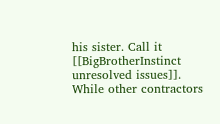his sister. Call it [[BigBrotherInstinct unresolved issues]]. While other contractors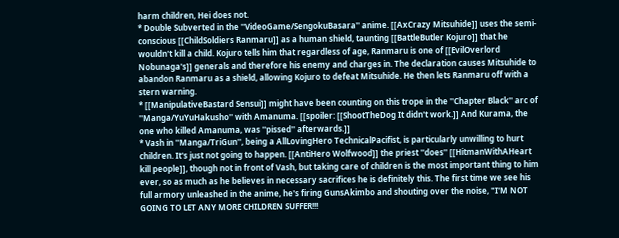harm children, Hei does not.
* Double Subverted in the ''VideoGame/SengokuBasara'' anime. [[AxCrazy Mitsuhide]] uses the semi-conscious [[ChildSoldiers Ranmaru]] as a human shield, taunting [[BattleButler Kojuro]] that he wouldn't kill a child. Kojuro tells him that regardless of age, Ranmaru is one of [[EvilOverlord Nobunaga's]] generals and therefore his enemy and charges in. The declaration causes Mitsuhide to abandon Ranmaru as a shield, allowing Kojuro to defeat Mitsuhide. He then lets Ranmaru off with a stern warning.
* [[ManipulativeBastard Sensui]] might have been counting on this trope in the ''Chapter Black'' arc of ''Manga/YuYuHakusho'' with Amanuma. [[spoiler: [[ShootTheDog It didn't work.]] And Kurama, the one who killed Amanuma, was ''pissed'' afterwards.]]
* Vash in ''Manga/TriGun'', being a AllLovingHero TechnicalPacifist, is particularly unwilling to hurt children. It's just not going to happen. [[AntiHero Wolfwood]] the priest ''does'' [[HitmanWithAHeart kill people]], though not in front of Vash, but taking care of children is the most important thing to him ever, so as much as he believes in necessary sacrifices he is definitely this. The first time we see his full armory unleashed in the anime, he's firing GunsAkimbo and shouting over the noise, "I'M NOT GOING TO LET ANY MORE CHILDREN SUFFER!!!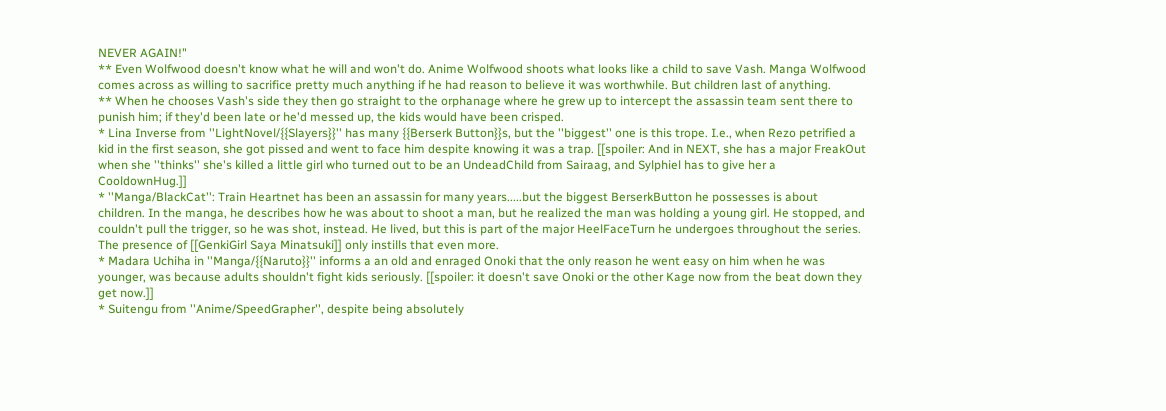NEVER AGAIN!"
** Even Wolfwood doesn't know what he will and won't do. Anime Wolfwood shoots what looks like a child to save Vash. Manga Wolfwood comes across as willing to sacrifice pretty much anything if he had reason to believe it was worthwhile. But children last of anything.
** When he chooses Vash's side they then go straight to the orphanage where he grew up to intercept the assassin team sent there to punish him; if they'd been late or he'd messed up, the kids would have been crisped.
* Lina Inverse from ''LightNovel/{{Slayers}}'' has many {{Berserk Button}}s, but the ''biggest'' one is this trope. I.e., when Rezo petrified a kid in the first season, she got pissed and went to face him despite knowing it was a trap. [[spoiler: And in NEXT, she has a major FreakOut when she ''thinks'' she's killed a little girl who turned out to be an UndeadChild from Sairaag, and Sylphiel has to give her a CooldownHug.]]
* ''Manga/BlackCat'': Train Heartnet has been an assassin for many years.....but the biggest BerserkButton he possesses is about children. In the manga, he describes how he was about to shoot a man, but he realized the man was holding a young girl. He stopped, and couldn't pull the trigger, so he was shot, instead. He lived, but this is part of the major HeelFaceTurn he undergoes throughout the series. The presence of [[GenkiGirl Saya Minatsuki]] only instills that even more.
* Madara Uchiha in ''Manga/{{Naruto}}'' informs a an old and enraged Onoki that the only reason he went easy on him when he was younger, was because adults shouldn't fight kids seriously. [[spoiler: it doesn't save Onoki or the other Kage now from the beat down they get now.]]
* Suitengu from ''Anime/SpeedGrapher'', despite being absolutely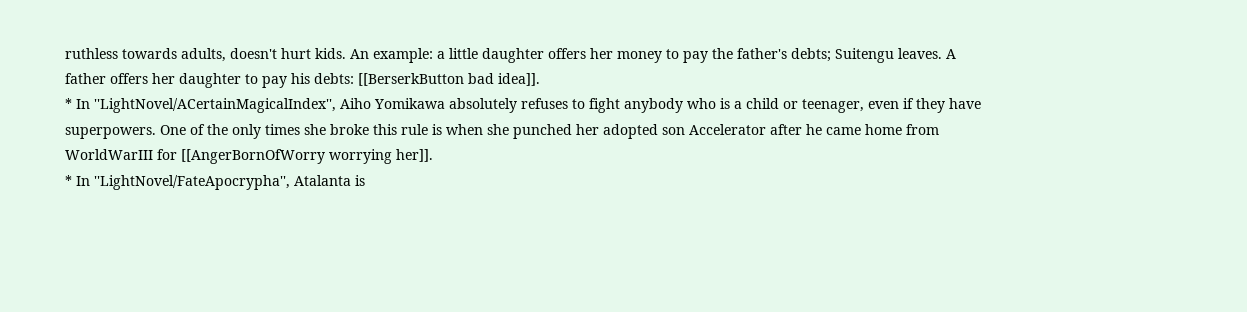ruthless towards adults, doesn't hurt kids. An example: a little daughter offers her money to pay the father's debts; Suitengu leaves. A father offers her daughter to pay his debts: [[BerserkButton bad idea]].
* In ''LightNovel/ACertainMagicalIndex'', Aiho Yomikawa absolutely refuses to fight anybody who is a child or teenager, even if they have superpowers. One of the only times she broke this rule is when she punched her adopted son Accelerator after he came home from WorldWarIII for [[AngerBornOfWorry worrying her]].
* In ''LightNovel/FateApocrypha'', Atalanta is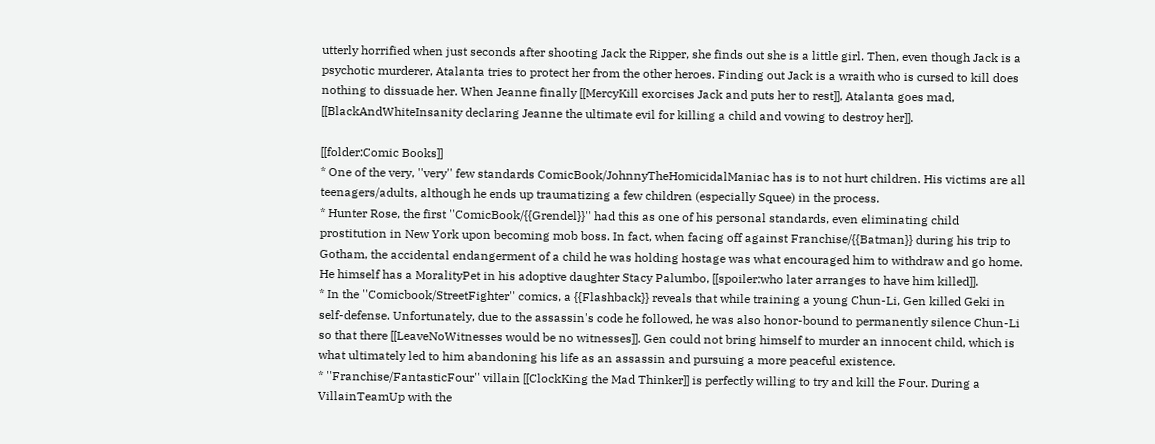utterly horrified when just seconds after shooting Jack the Ripper, she finds out she is a little girl. Then, even though Jack is a psychotic murderer, Atalanta tries to protect her from the other heroes. Finding out Jack is a wraith who is cursed to kill does nothing to dissuade her. When Jeanne finally [[MercyKill exorcises Jack and puts her to rest]], Atalanta goes mad, [[BlackAndWhiteInsanity declaring Jeanne the ultimate evil for killing a child and vowing to destroy her]].

[[folder:Comic Books]]
* One of the very, ''very'' few standards ComicBook/JohnnyTheHomicidalManiac has is to not hurt children. His victims are all teenagers/adults, although he ends up traumatizing a few children (especially Squee) in the process.
* Hunter Rose, the first ''ComicBook/{{Grendel}}'' had this as one of his personal standards, even eliminating child prostitution in New York upon becoming mob boss. In fact, when facing off against Franchise/{{Batman}} during his trip to Gotham, the accidental endangerment of a child he was holding hostage was what encouraged him to withdraw and go home. He himself has a MoralityPet in his adoptive daughter Stacy Palumbo, [[spoiler:who later arranges to have him killed]].
* In the ''Comicbook/StreetFighter'' comics, a {{Flashback}} reveals that while training a young Chun-Li, Gen killed Geki in self-defense. Unfortunately, due to the assassin's code he followed, he was also honor-bound to permanently silence Chun-Li so that there [[LeaveNoWitnesses would be no witnesses]]. Gen could not bring himself to murder an innocent child, which is what ultimately led to him abandoning his life as an assassin and pursuing a more peaceful existence.
* ''Franchise/FantasticFour'' villain [[ClockKing the Mad Thinker]] is perfectly willing to try and kill the Four. During a VillainTeamUp with the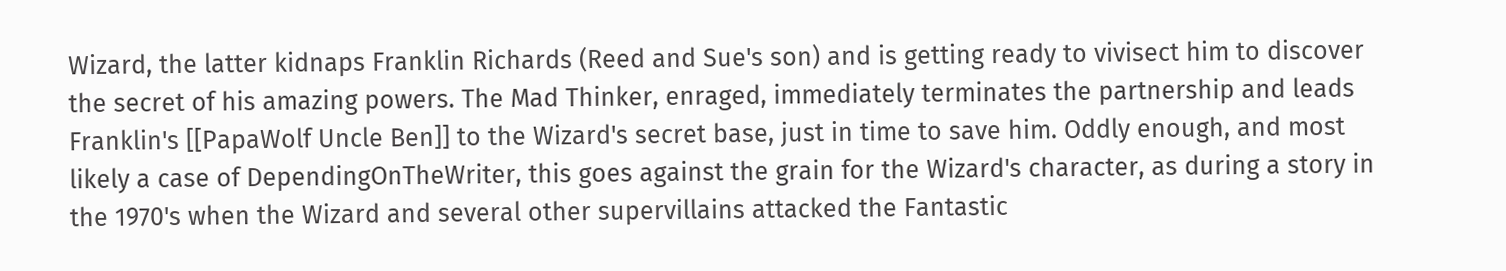Wizard, the latter kidnaps Franklin Richards (Reed and Sue's son) and is getting ready to vivisect him to discover the secret of his amazing powers. The Mad Thinker, enraged, immediately terminates the partnership and leads Franklin's [[PapaWolf Uncle Ben]] to the Wizard's secret base, just in time to save him. Oddly enough, and most likely a case of DependingOnTheWriter, this goes against the grain for the Wizard's character, as during a story in the 1970's when the Wizard and several other supervillains attacked the Fantastic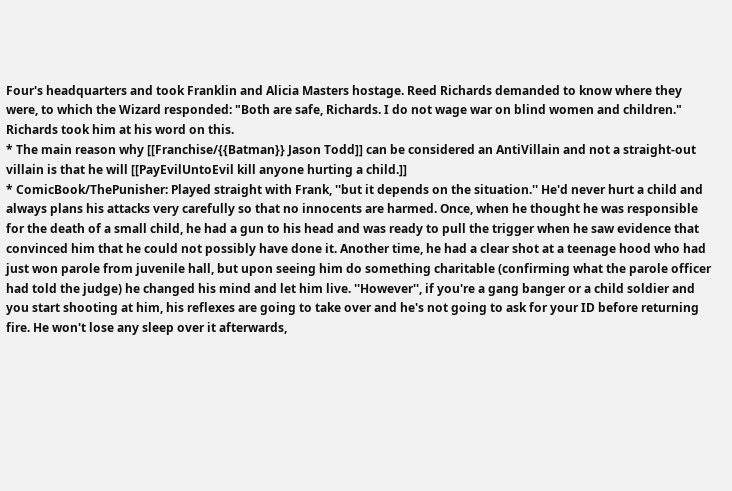Four's headquarters and took Franklin and Alicia Masters hostage. Reed Richards demanded to know where they were, to which the Wizard responded: "Both are safe, Richards. I do not wage war on blind women and children." Richards took him at his word on this.
* The main reason why [[Franchise/{{Batman}} Jason Todd]] can be considered an AntiVillain and not a straight-out villain is that he will [[PayEvilUntoEvil kill anyone hurting a child.]]
* ComicBook/ThePunisher: Played straight with Frank, ''but it depends on the situation.'' He'd never hurt a child and always plans his attacks very carefully so that no innocents are harmed. Once, when he thought he was responsible for the death of a small child, he had a gun to his head and was ready to pull the trigger when he saw evidence that convinced him that he could not possibly have done it. Another time, he had a clear shot at a teenage hood who had just won parole from juvenile hall, but upon seeing him do something charitable (confirming what the parole officer had told the judge) he changed his mind and let him live. ''However'', if you're a gang banger or a child soldier and you start shooting at him, his reflexes are going to take over and he's not going to ask for your ID before returning fire. He won't lose any sleep over it afterwards,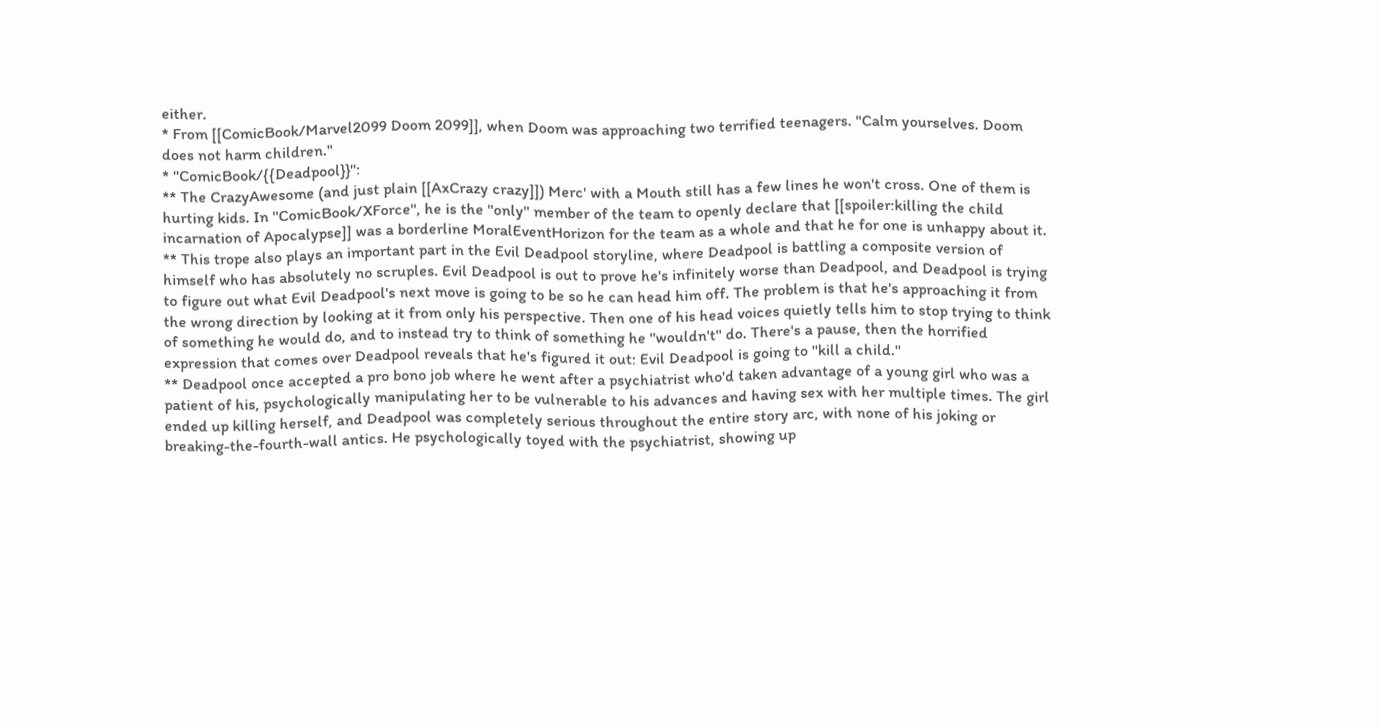either.
* From [[ComicBook/Marvel2099 Doom 2099]], when Doom was approaching two terrified teenagers. "Calm yourselves. Doom does not harm children."
* ''ComicBook/{{Deadpool}}'':
** The CrazyAwesome (and just plain [[AxCrazy crazy]]) Merc' with a Mouth still has a few lines he won't cross. One of them is hurting kids. In ''ComicBook/XForce'', he is the ''only'' member of the team to openly declare that [[spoiler:killing the child incarnation of Apocalypse]] was a borderline MoralEventHorizon for the team as a whole and that he for one is unhappy about it.
** This trope also plays an important part in the Evil Deadpool storyline, where Deadpool is battling a composite version of himself who has absolutely no scruples. Evil Deadpool is out to prove he's infinitely worse than Deadpool, and Deadpool is trying to figure out what Evil Deadpool's next move is going to be so he can head him off. The problem is that he's approaching it from the wrong direction by looking at it from only his perspective. Then one of his head voices quietly tells him to stop trying to think of something he would do, and to instead try to think of something he ''wouldn't'' do. There's a pause, then the horrified expression that comes over Deadpool reveals that he's figured it out: Evil Deadpool is going to ''kill a child.''
** Deadpool once accepted a pro bono job where he went after a psychiatrist who'd taken advantage of a young girl who was a patient of his, psychologically manipulating her to be vulnerable to his advances and having sex with her multiple times. The girl ended up killing herself, and Deadpool was completely serious throughout the entire story arc, with none of his joking or breaking-the-fourth-wall antics. He psychologically toyed with the psychiatrist, showing up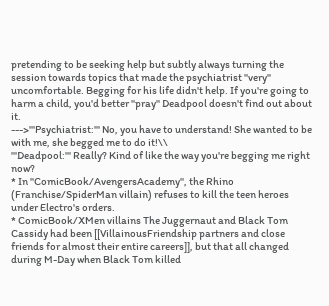pretending to be seeking help but subtly always turning the session towards topics that made the psychiatrist ''very'' uncomfortable. Begging for his life didn't help. If you're going to harm a child, you'd better ''pray'' Deadpool doesn't find out about it.
--->'''Psychiatrist:''' No, you have to understand! She wanted to be with me, she begged me to do it!\\
'''Deadpool:''' Really? Kind of like the way you're begging me right now?
* In ''ComicBook/AvengersAcademy'', the Rhino (Franchise/SpiderMan villain) refuses to kill the teen heroes under Electro's orders.
* ComicBook/XMen villains The Juggernaut and Black Tom Cassidy had been [[VillainousFriendship partners and close friends for almost their entire careers]], but that all changed during M-Day when Black Tom killed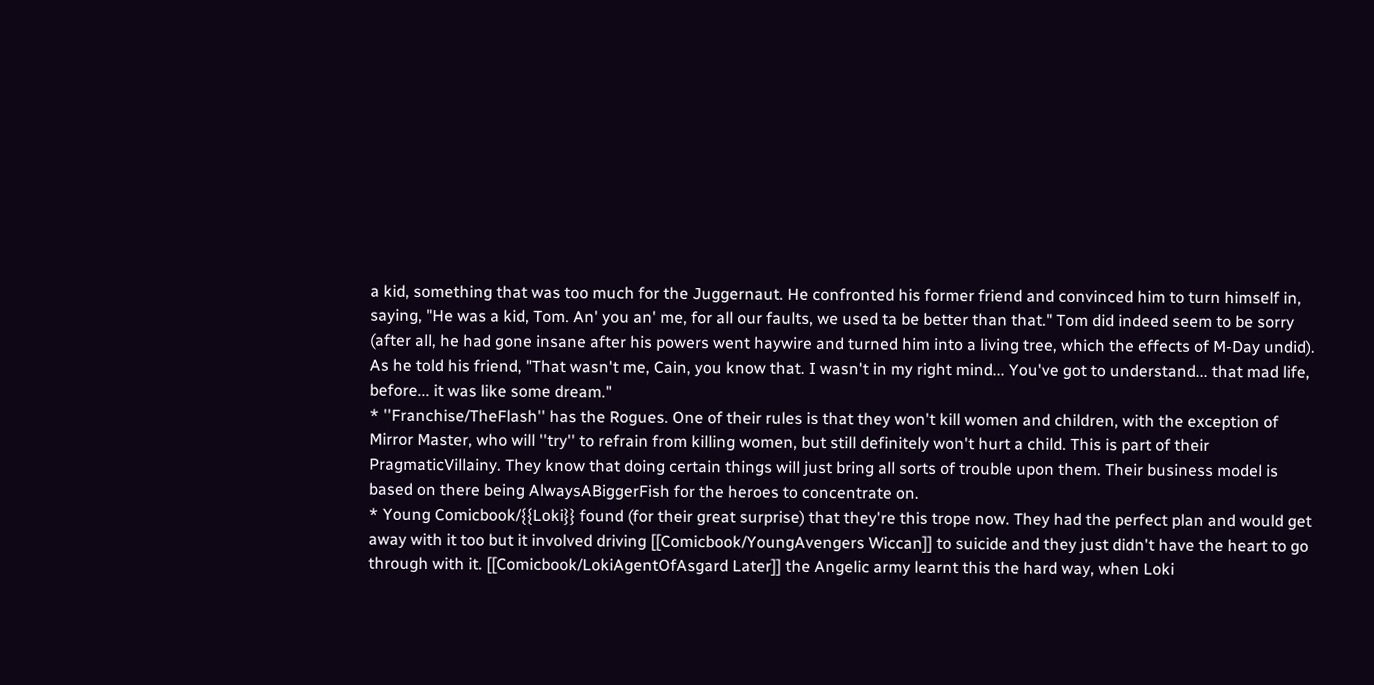a kid, something that was too much for the Juggernaut. He confronted his former friend and convinced him to turn himself in, saying, "He was a kid, Tom. An' you an' me, for all our faults, we used ta be better than that." Tom did indeed seem to be sorry (after all, he had gone insane after his powers went haywire and turned him into a living tree, which the effects of M-Day undid). As he told his friend, "That wasn't me, Cain, you know that. I wasn't in my right mind... You've got to understand... that mad life, before... it was like some dream."
* ''Franchise/TheFlash'' has the Rogues. One of their rules is that they won't kill women and children, with the exception of Mirror Master, who will ''try'' to refrain from killing women, but still definitely won't hurt a child. This is part of their PragmaticVillainy. They know that doing certain things will just bring all sorts of trouble upon them. Their business model is based on there being AlwaysABiggerFish for the heroes to concentrate on.
* Young Comicbook/{{Loki}} found (for their great surprise) that they're this trope now. They had the perfect plan and would get away with it too but it involved driving [[Comicbook/YoungAvengers Wiccan]] to suicide and they just didn't have the heart to go through with it. [[Comicbook/LokiAgentOfAsgard Later]] the Angelic army learnt this the hard way, when Loki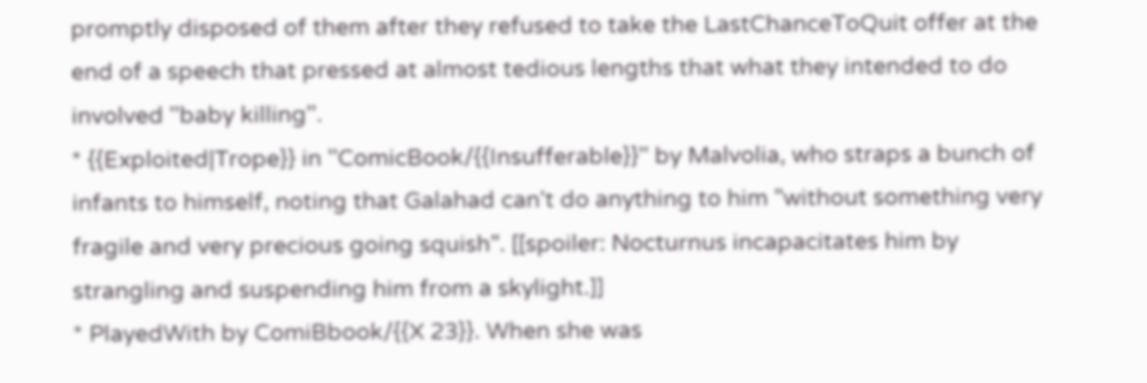promptly disposed of them after they refused to take the LastChanceToQuit offer at the end of a speech that pressed at almost tedious lengths that what they intended to do involved ''baby killing''.
* {{Exploited|Trope}} in ''ComicBook/{{Insufferable}}'' by Malvolia, who straps a bunch of infants to himself, noting that Galahad can't do anything to him "without something very fragile and very precious going squish". [[spoiler: Nocturnus incapacitates him by strangling and suspending him from a skylight.]]
* PlayedWith by ComiBbook/{{X 23}}. When she was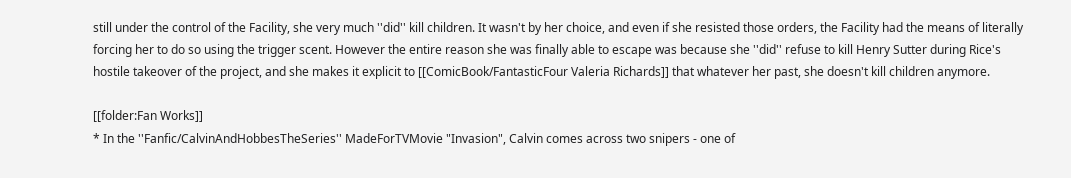still under the control of the Facility, she very much ''did'' kill children. It wasn't by her choice, and even if she resisted those orders, the Facility had the means of literally forcing her to do so using the trigger scent. However the entire reason she was finally able to escape was because she ''did'' refuse to kill Henry Sutter during Rice's hostile takeover of the project, and she makes it explicit to [[ComicBook/FantasticFour Valeria Richards]] that whatever her past, she doesn't kill children anymore.

[[folder:Fan Works]]
* In the ''Fanfic/CalvinAndHobbesTheSeries'' MadeForTVMovie "Invasion", Calvin comes across two snipers - one of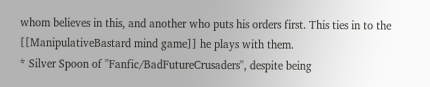whom believes in this, and another who puts his orders first. This ties in to the [[ManipulativeBastard mind game]] he plays with them.
* Silver Spoon of ''Fanfic/BadFutureCrusaders'', despite being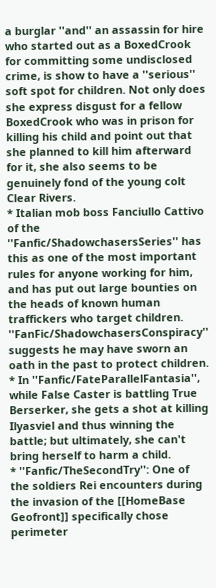a burglar ''and'' an assassin for hire who started out as a BoxedCrook for committing some undisclosed crime, is show to have a ''serious'' soft spot for children. Not only does she express disgust for a fellow BoxedCrook who was in prison for killing his child and point out that she planned to kill him afterward for it, she also seems to be genuinely fond of the young colt Clear Rivers.
* Italian mob boss Fanciullo Cattivo of the ''Fanfic/ShadowchasersSeries'' has this as one of the most important rules for anyone working for him, and has put out large bounties on the heads of known human traffickers who target children. ''FanFic/ShadowchasersConspiracy'' suggests he may have sworn an oath in the past to protect children.
* In ''Fanfic/FateParallelFantasia'', while False Caster is battling True Berserker, she gets a shot at killing Ilyasviel and thus winning the battle; but ultimately, she can't bring herself to harm a child.
* ''Fanfic/TheSecondTry'': One of the soldiers Rei encounters during the invasion of the [[HomeBase Geofront]] specifically chose perimeter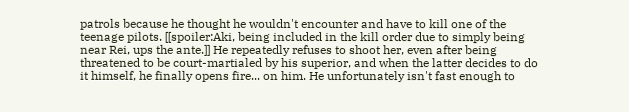patrols because he thought he wouldn't encounter and have to kill one of the teenage pilots. [[spoiler:Aki, being included in the kill order due to simply being near Rei, ups the ante.]] He repeatedly refuses to shoot her, even after being threatened to be court-martialed by his superior, and when the latter decides to do it himself, he finally opens fire... on him. He unfortunately isn't fast enough to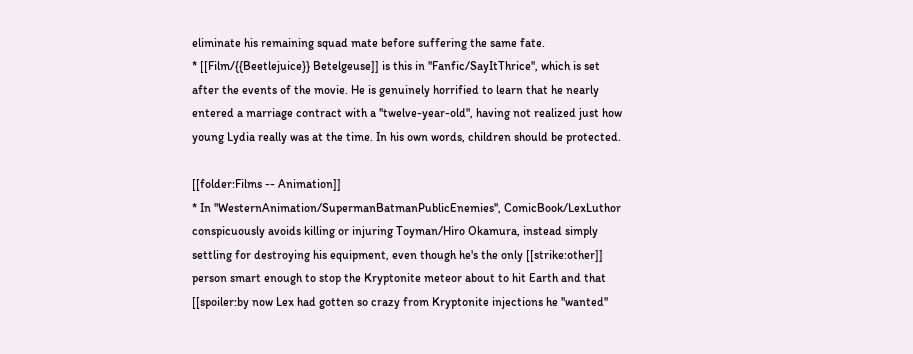eliminate his remaining squad mate before suffering the same fate.
* [[Film/{{Beetlejuice}} Betelgeuse]] is this in ''Fanfic/SayItThrice'', which is set after the events of the movie. He is genuinely horrified to learn that he nearly entered a marriage contract with a ''twelve-year-old'', having not realized just how young Lydia really was at the time. In his own words, children should be protected.

[[folder:Films -- Animation]]
* In ''WesternAnimation/SupermanBatmanPublicEnemies'', ComicBook/LexLuthor conspicuously avoids killing or injuring Toyman/Hiro Okamura, instead simply settling for destroying his equipment, even though he's the only [[strike:other]] person smart enough to stop the Kryptonite meteor about to hit Earth and that [[spoiler:by now Lex had gotten so crazy from Kryptonite injections he ''wanted''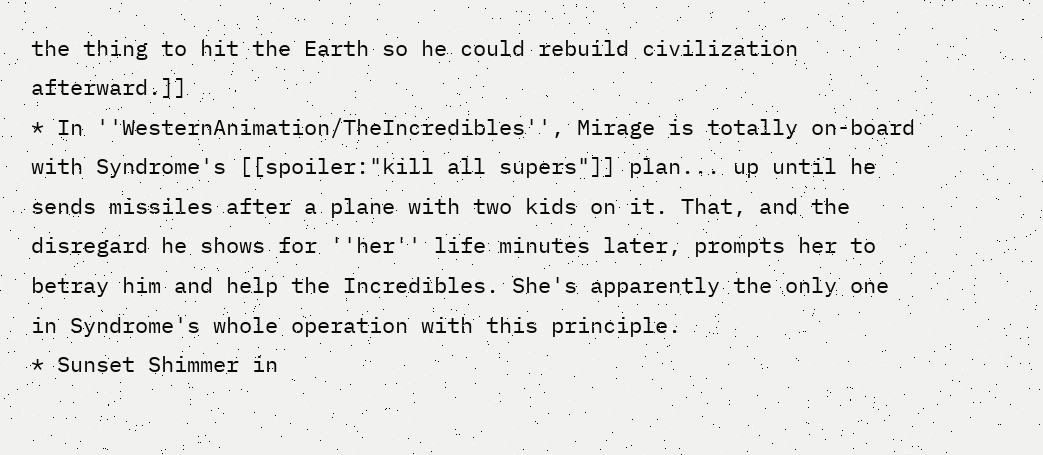the thing to hit the Earth so he could rebuild civilization afterward.]]
* In ''WesternAnimation/TheIncredibles'', Mirage is totally on-board with Syndrome's [[spoiler:"kill all supers"]] plan... up until he sends missiles after a plane with two kids on it. That, and the disregard he shows for ''her'' life minutes later, prompts her to betray him and help the Incredibles. She's apparently the only one in Syndrome's whole operation with this principle.
* Sunset Shimmer in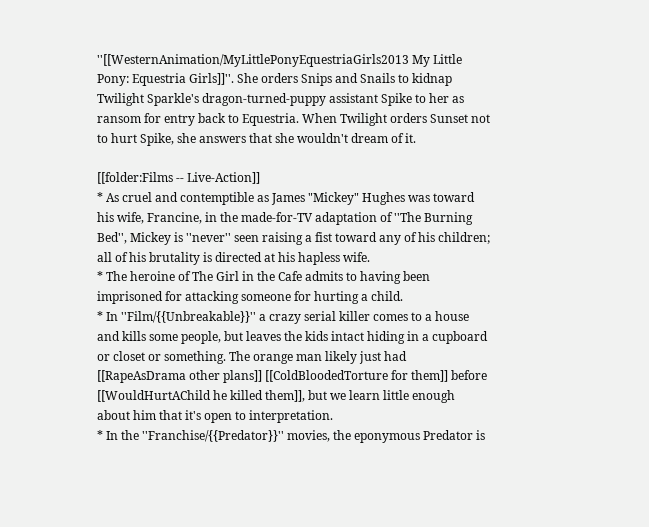''[[WesternAnimation/MyLittlePonyEquestriaGirls2013 My Little Pony: Equestria Girls]]''. She orders Snips and Snails to kidnap Twilight Sparkle's dragon-turned-puppy assistant Spike to her as ransom for entry back to Equestria. When Twilight orders Sunset not to hurt Spike, she answers that she wouldn't dream of it.

[[folder:Films -- Live-Action]]
* As cruel and contemptible as James "Mickey" Hughes was toward his wife, Francine, in the made-for-TV adaptation of ''The Burning Bed'', Mickey is ''never'' seen raising a fist toward any of his children; all of his brutality is directed at his hapless wife.
* The heroine of The Girl in the Cafe admits to having been imprisoned for attacking someone for hurting a child.
* In ''Film/{{Unbreakable}}'' a crazy serial killer comes to a house and kills some people, but leaves the kids intact hiding in a cupboard or closet or something. The orange man likely just had [[RapeAsDrama other plans]] [[ColdBloodedTorture for them]] before [[WouldHurtAChild he killed them]], but we learn little enough about him that it's open to interpretation.
* In the ''Franchise/{{Predator}}'' movies, the eponymous Predator is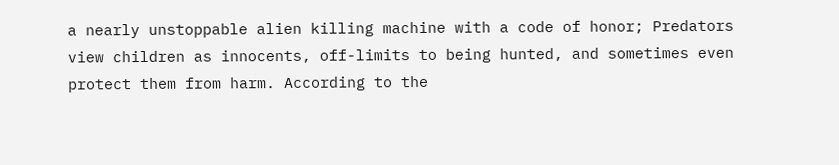a nearly unstoppable alien killing machine with a code of honor; Predators view children as innocents, off-limits to being hunted, and sometimes even protect them from harm. According to the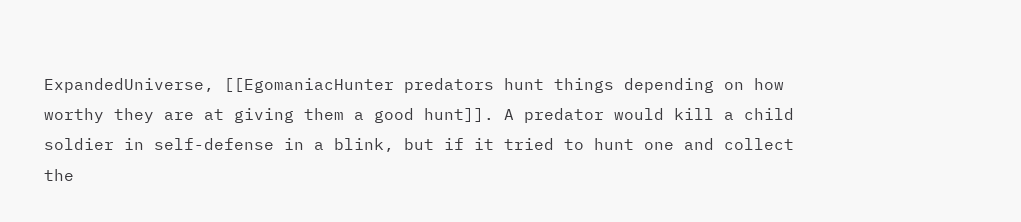ExpandedUniverse, [[EgomaniacHunter predators hunt things depending on how worthy they are at giving them a good hunt]]. A predator would kill a child soldier in self-defense in a blink, but if it tried to hunt one and collect the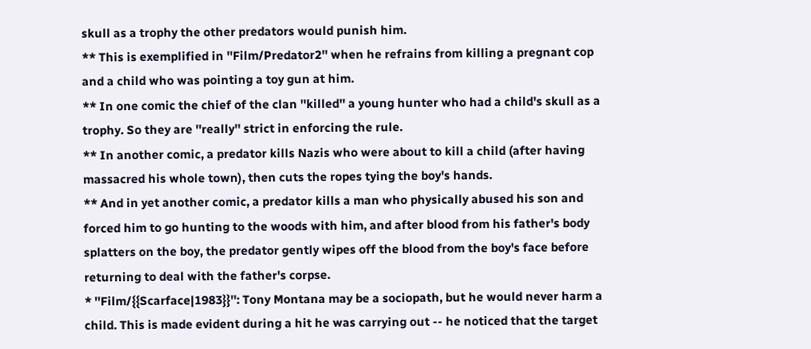skull as a trophy the other predators would punish him.
** This is exemplified in ''Film/Predator2'' when he refrains from killing a pregnant cop and a child who was pointing a toy gun at him.
** In one comic the chief of the clan ''killed'' a young hunter who had a child's skull as a trophy. So they are ''really'' strict in enforcing the rule.
** In another comic, a predator kills Nazis who were about to kill a child (after having massacred his whole town), then cuts the ropes tying the boy's hands.
** And in yet another comic, a predator kills a man who physically abused his son and forced him to go hunting to the woods with him, and after blood from his father's body splatters on the boy, the predator gently wipes off the blood from the boy's face before returning to deal with the father's corpse.
* ''Film/{{Scarface|1983}}'': Tony Montana may be a sociopath, but he would never harm a child. This is made evident during a hit he was carrying out -- he noticed that the target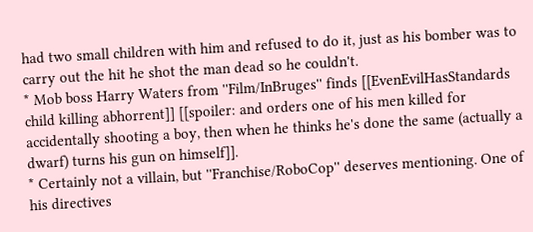had two small children with him and refused to do it, just as his bomber was to carry out the hit he shot the man dead so he couldn't.
* Mob boss Harry Waters from ''Film/InBruges'' finds [[EvenEvilHasStandards child killing abhorrent]] [[spoiler: and orders one of his men killed for accidentally shooting a boy, then when he thinks he's done the same (actually a dwarf) turns his gun on himself]].
* Certainly not a villain, but ''Franchise/RoboCop'' deserves mentioning. One of his directives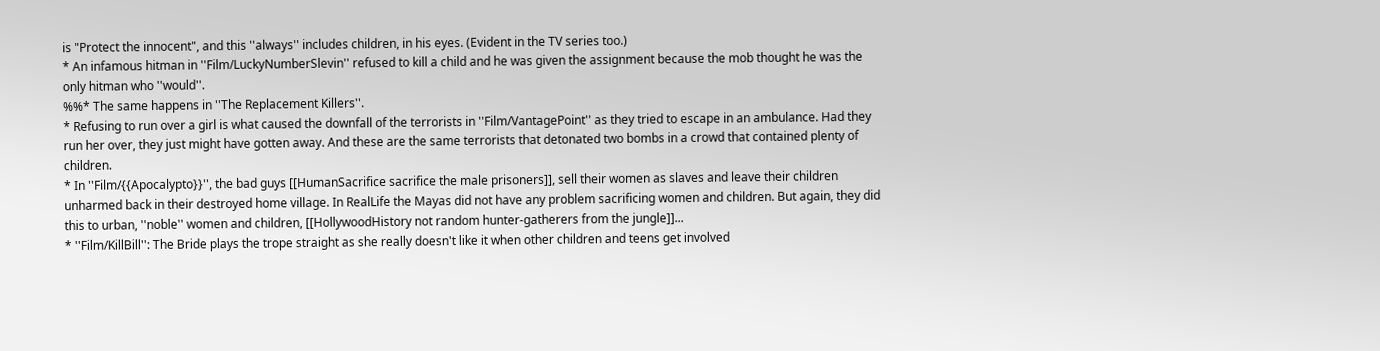is "Protect the innocent", and this ''always'' includes children, in his eyes. (Evident in the TV series too.)
* An infamous hitman in ''Film/LuckyNumberSlevin'' refused to kill a child and he was given the assignment because the mob thought he was the only hitman who ''would''.
%%* The same happens in ''The Replacement Killers''.
* Refusing to run over a girl is what caused the downfall of the terrorists in ''Film/VantagePoint'' as they tried to escape in an ambulance. Had they run her over, they just might have gotten away. And these are the same terrorists that detonated two bombs in a crowd that contained plenty of children.
* In ''Film/{{Apocalypto}}'', the bad guys [[HumanSacrifice sacrifice the male prisoners]], sell their women as slaves and leave their children unharmed back in their destroyed home village. In RealLife the Mayas did not have any problem sacrificing women and children. But again, they did this to urban, ''noble'' women and children, [[HollywoodHistory not random hunter-gatherers from the jungle]]...
* ''Film/KillBill'': The Bride plays the trope straight as she really doesn't like it when other children and teens get involved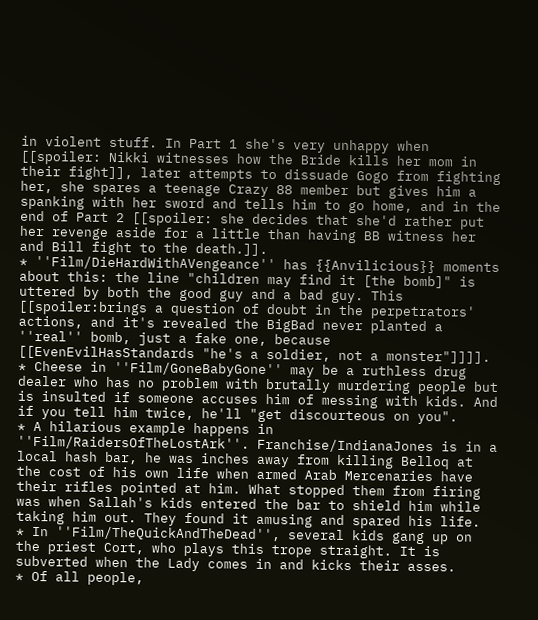in violent stuff. In Part 1 she's very unhappy when [[spoiler: Nikki witnesses how the Bride kills her mom in their fight]], later attempts to dissuade Gogo from fighting her, she spares a teenage Crazy 88 member but gives him a spanking with her sword and tells him to go home, and in the end of Part 2 [[spoiler: she decides that she'd rather put her revenge aside for a little than having BB witness her and Bill fight to the death.]].
* ''Film/DieHardWithAVengeance'' has {{Anvilicious}} moments about this: the line "children may find it [the bomb]" is uttered by both the good guy and a bad guy. This [[spoiler:brings a question of doubt in the perpetrators' actions, and it's revealed the BigBad never planted a ''real'' bomb, just a fake one, because [[EvenEvilHasStandards "he's a soldier, not a monster"]]]].
* Cheese in ''Film/GoneBabyGone'' may be a ruthless drug dealer who has no problem with brutally murdering people but is insulted if someone accuses him of messing with kids. And if you tell him twice, he'll "get discourteous on you".
* A hilarious example happens in ''Film/RaidersOfTheLostArk''. Franchise/IndianaJones is in a local hash bar, he was inches away from killing Belloq at the cost of his own life when armed Arab Mercenaries have their rifles pointed at him. What stopped them from firing was when Sallah's kids entered the bar to shield him while taking him out. They found it amusing and spared his life.
* In ''Film/TheQuickAndTheDead'', several kids gang up on the priest Cort, who plays this trope straight. It is subverted when the Lady comes in and kicks their asses.
* Of all people,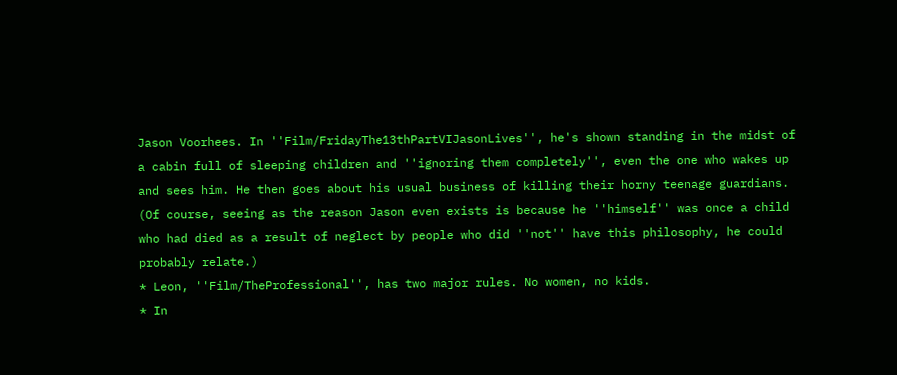Jason Voorhees. In ''Film/FridayThe13thPartVIJasonLives'', he's shown standing in the midst of a cabin full of sleeping children and ''ignoring them completely'', even the one who wakes up and sees him. He then goes about his usual business of killing their horny teenage guardians. (Of course, seeing as the reason Jason even exists is because he ''himself'' was once a child who had died as a result of neglect by people who did ''not'' have this philosophy, he could probably relate.)
* Leon, ''Film/TheProfessional'', has two major rules. No women, no kids.
* In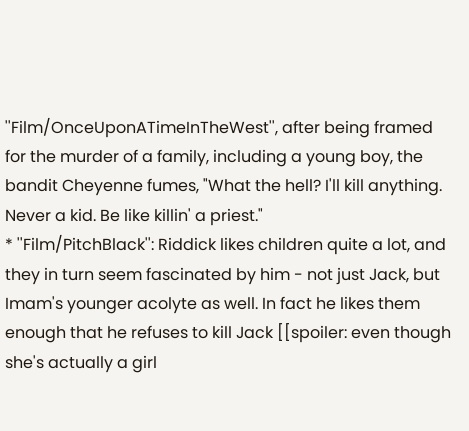''Film/OnceUponATimeInTheWest'', after being framed for the murder of a family, including a young boy, the bandit Cheyenne fumes, "What the hell? I'll kill anything. Never a kid. Be like killin' a priest."
* ''Film/PitchBlack'': Riddick likes children quite a lot, and they in turn seem fascinated by him - not just Jack, but Imam's younger acolyte as well. In fact he likes them enough that he refuses to kill Jack [[spoiler: even though she's actually a girl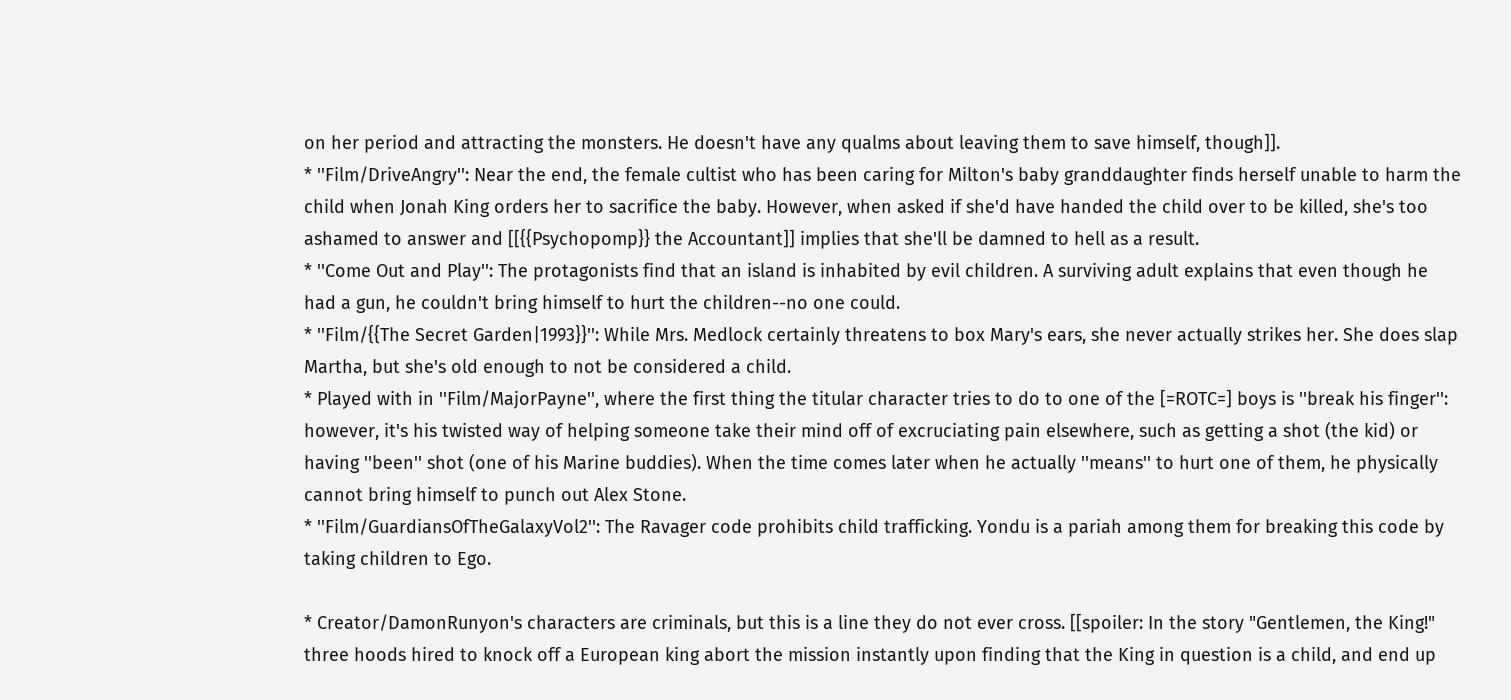on her period and attracting the monsters. He doesn't have any qualms about leaving them to save himself, though]].
* ''Film/DriveAngry'': Near the end, the female cultist who has been caring for Milton's baby granddaughter finds herself unable to harm the child when Jonah King orders her to sacrifice the baby. However, when asked if she'd have handed the child over to be killed, she's too ashamed to answer and [[{{Psychopomp}} the Accountant]] implies that she'll be damned to hell as a result.
* ''Come Out and Play'': The protagonists find that an island is inhabited by evil children. A surviving adult explains that even though he had a gun, he couldn't bring himself to hurt the children--no one could.
* ''Film/{{The Secret Garden|1993}}'': While Mrs. Medlock certainly threatens to box Mary's ears, she never actually strikes her. She does slap Martha, but she's old enough to not be considered a child.
* Played with in ''Film/MajorPayne'', where the first thing the titular character tries to do to one of the [=ROTC=] boys is ''break his finger'': however, it's his twisted way of helping someone take their mind off of excruciating pain elsewhere, such as getting a shot (the kid) or having ''been'' shot (one of his Marine buddies). When the time comes later when he actually ''means'' to hurt one of them, he physically cannot bring himself to punch out Alex Stone.
* ''Film/GuardiansOfTheGalaxyVol2'': The Ravager code prohibits child trafficking. Yondu is a pariah among them for breaking this code by taking children to Ego.

* Creator/DamonRunyon's characters are criminals, but this is a line they do not ever cross. [[spoiler: In the story "Gentlemen, the King!" three hoods hired to knock off a European king abort the mission instantly upon finding that the King in question is a child, and end up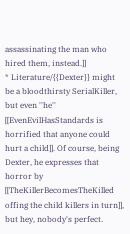assassinating the man who hired them, instead.]]
* Literature/{{Dexter}} might be a bloodthirsty SerialKiller, but even ''he'' [[EvenEvilHasStandards is horrified that anyone could hurt a child]]. Of course, being Dexter, he expresses that horror by [[TheKillerBecomesTheKilled offing the child killers in turn]], but hey, nobody's perfect.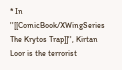* In ''[[ComicBook/XWingSeries The Krytos Trap]]'', Kirtan Loor is the terrorist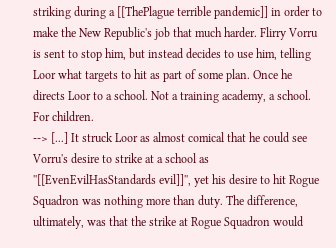striking during a [[ThePlague terrible pandemic]] in order to make the New Republic's job that much harder. Flirry Vorru is sent to stop him, but instead decides to use him, telling Loor what targets to hit as part of some plan. Once he directs Loor to a school. Not a training academy, a school. For children.
--> [...] It struck Loor as almost comical that he could see Vorru's desire to strike at a school as ''[[EvenEvilHasStandards evil]]'', yet his desire to hit Rogue Squadron was nothing more than duty. The difference, ultimately, was that the strike at Rogue Squadron would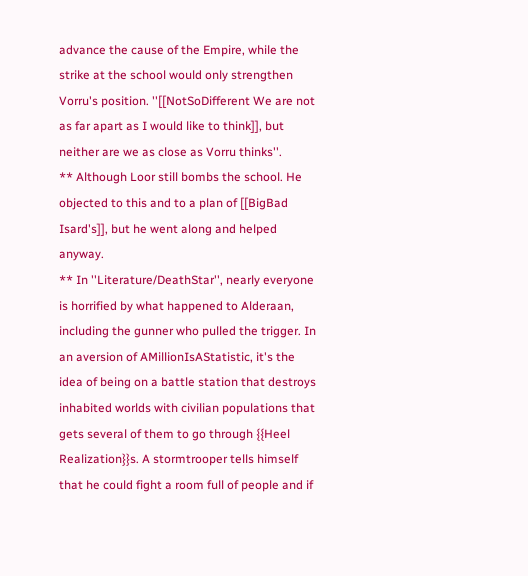advance the cause of the Empire, while the strike at the school would only strengthen Vorru's position. ''[[NotSoDifferent We are not as far apart as I would like to think]], but neither are we as close as Vorru thinks''.
** Although Loor still bombs the school. He objected to this and to a plan of [[BigBad Isard's]], but he went along and helped anyway.
** In ''Literature/DeathStar'', nearly everyone is horrified by what happened to Alderaan, including the gunner who pulled the trigger. In an aversion of AMillionIsAStatistic, it's the idea of being on a battle station that destroys inhabited worlds with civilian populations that gets several of them to go through {{Heel Realization}}s. A stormtrooper tells himself that he could fight a room full of people and if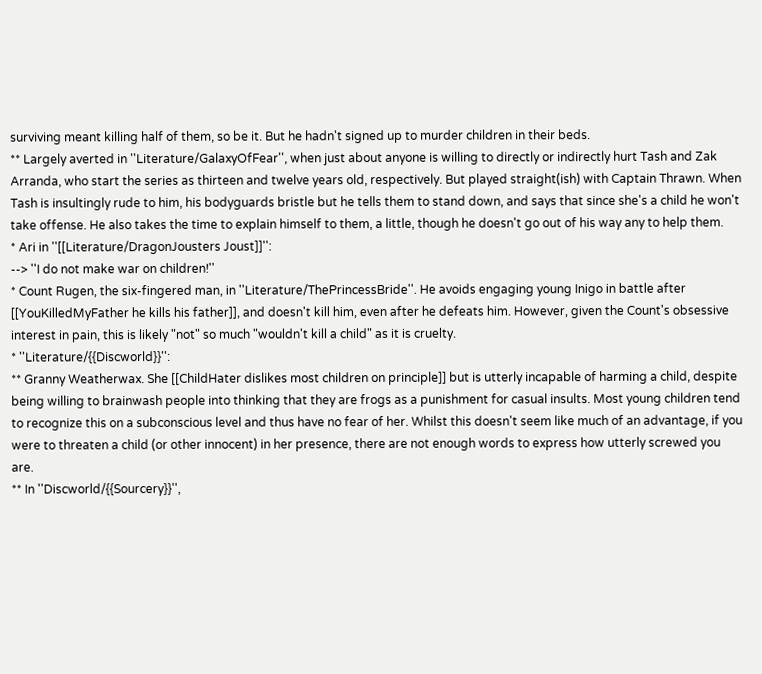surviving meant killing half of them, so be it. But he hadn't signed up to murder children in their beds.
** Largely averted in ''Literature/GalaxyOfFear'', when just about anyone is willing to directly or indirectly hurt Tash and Zak Arranda, who start the series as thirteen and twelve years old, respectively. But played straight(ish) with Captain Thrawn. When Tash is insultingly rude to him, his bodyguards bristle but he tells them to stand down, and says that since she's a child he won't take offense. He also takes the time to explain himself to them, a little, though he doesn't go out of his way any to help them.
* Ari in ''[[Literature/DragonJousters Joust]]'':
--> ''I do not make war on children!''
* Count Rugen, the six-fingered man, in ''Literature/ThePrincessBride''. He avoids engaging young Inigo in battle after [[YouKilledMyFather he kills his father]], and doesn't kill him, even after he defeats him. However, given the Count's obsessive interest in pain, this is likely "not" so much "wouldn't kill a child" as it is cruelty.
* ''Literature/{{Discworld}}'':
** Granny Weatherwax. She [[ChildHater dislikes most children on principle]] but is utterly incapable of harming a child, despite being willing to brainwash people into thinking that they are frogs as a punishment for casual insults. Most young children tend to recognize this on a subconscious level and thus have no fear of her. Whilst this doesn't seem like much of an advantage, if you were to threaten a child (or other innocent) in her presence, there are not enough words to express how utterly screwed you are.
** In ''Discworld/{{Sourcery}}'',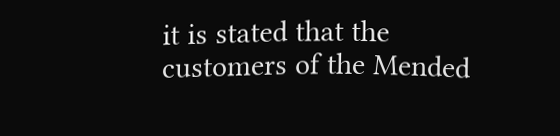it is stated that the customers of the Mended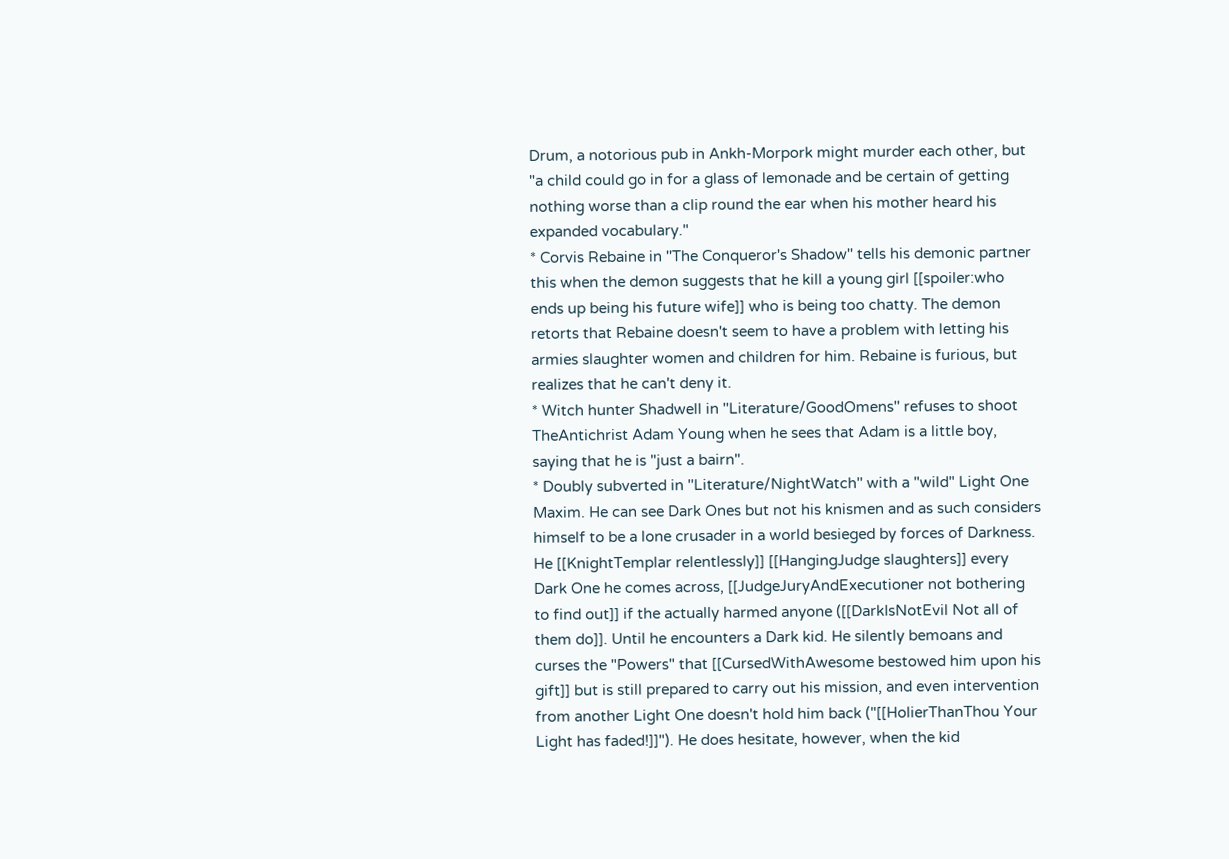Drum, a notorious pub in Ankh-Morpork might murder each other, but "a child could go in for a glass of lemonade and be certain of getting nothing worse than a clip round the ear when his mother heard his expanded vocabulary."
* Corvis Rebaine in ''The Conqueror's Shadow'' tells his demonic partner this when the demon suggests that he kill a young girl [[spoiler:who ends up being his future wife]] who is being too chatty. The demon retorts that Rebaine doesn't seem to have a problem with letting his armies slaughter women and children for him. Rebaine is furious, but realizes that he can't deny it.
* Witch hunter Shadwell in ''Literature/GoodOmens'' refuses to shoot TheAntichrist Adam Young when he sees that Adam is a little boy, saying that he is "just a bairn".
* Doubly subverted in ''Literature/NightWatch'' with a "wild" Light One Maxim. He can see Dark Ones but not his knismen and as such considers himself to be a lone crusader in a world besieged by forces of Darkness. He [[KnightTemplar relentlessly]] [[HangingJudge slaughters]] every Dark One he comes across, [[JudgeJuryAndExecutioner not bothering to find out]] if the actually harmed anyone ([[DarkIsNotEvil Not all of them do]]. Until he encounters a Dark kid. He silently bemoans and curses the "Powers" that [[CursedWithAwesome bestowed him upon his gift]] but is still prepared to carry out his mission, and even intervention from another Light One doesn't hold him back ("[[HolierThanThou Your Light has faded!]]"). He does hesitate, however, when the kid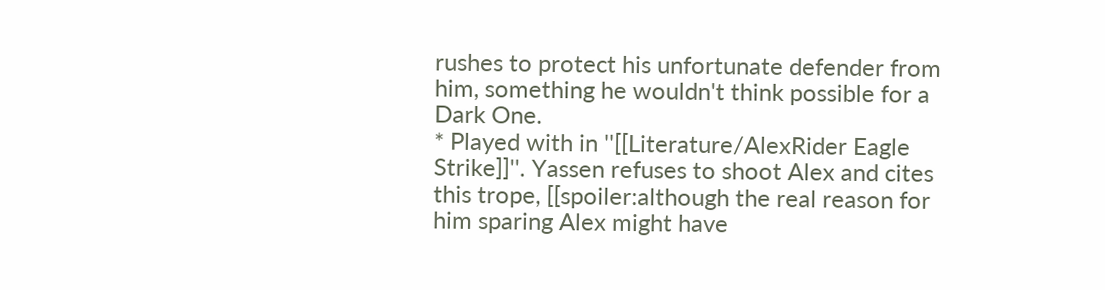rushes to protect his unfortunate defender from him, something he wouldn't think possible for a Dark One.
* Played with in ''[[Literature/AlexRider Eagle Strike]]''. Yassen refuses to shoot Alex and cites this trope, [[spoiler:although the real reason for him sparing Alex might have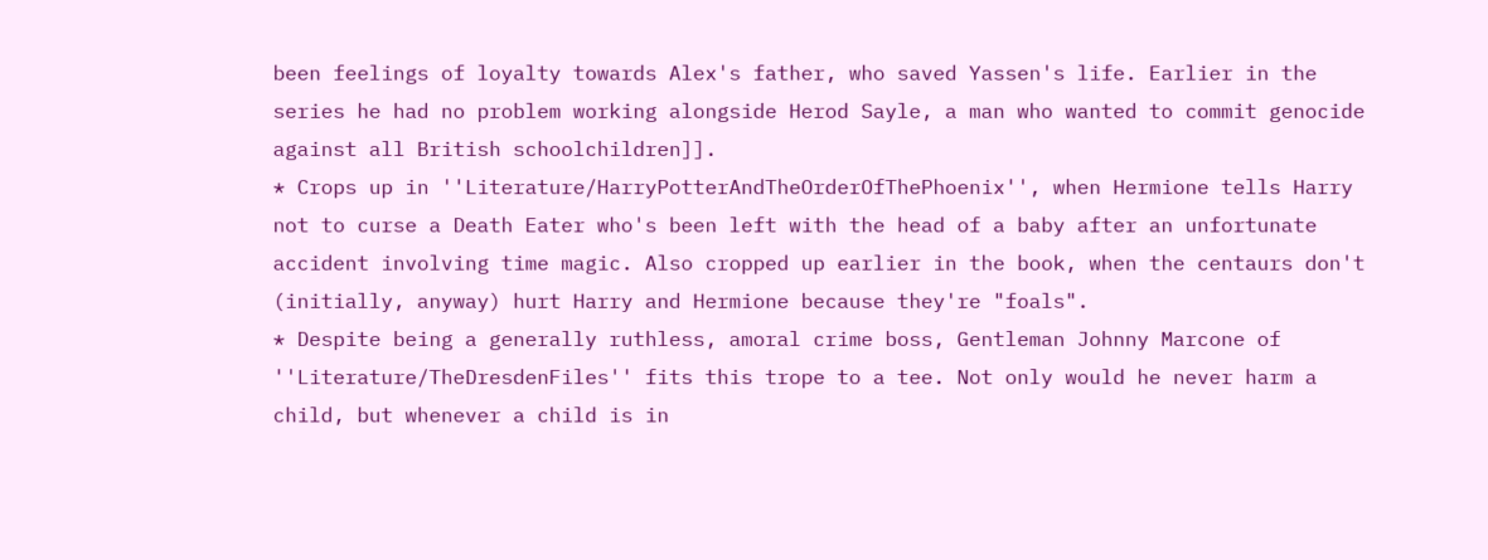been feelings of loyalty towards Alex's father, who saved Yassen's life. Earlier in the series he had no problem working alongside Herod Sayle, a man who wanted to commit genocide against all British schoolchildren]].
* Crops up in ''Literature/HarryPotterAndTheOrderOfThePhoenix'', when Hermione tells Harry not to curse a Death Eater who's been left with the head of a baby after an unfortunate accident involving time magic. Also cropped up earlier in the book, when the centaurs don't (initially, anyway) hurt Harry and Hermione because they're "foals".
* Despite being a generally ruthless, amoral crime boss, Gentleman Johnny Marcone of ''Literature/TheDresdenFiles'' fits this trope to a tee. Not only would he never harm a child, but whenever a child is in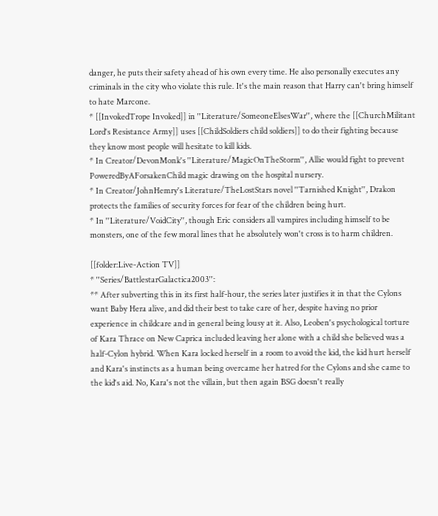danger, he puts their safety ahead of his own every time. He also personally executes any criminals in the city who violate this rule. It's the main reason that Harry can't bring himself to hate Marcone.
* [[InvokedTrope Invoked]] in ''Literature/SomeoneElsesWar'', where the [[ChurchMilitant Lord's Resistance Army]] uses [[ChildSoldiers child soldiers]] to do their fighting because they know most people will hesitate to kill kids.
* In Creator/DevonMonk's ''Literature/MagicOnTheStorm'', Allie would fight to prevent PoweredByAForsakenChild magic drawing on the hospital nursery.
* In Creator/JohnHemry's Literature/TheLostStars novel ''Tarnished Knight'', Drakon protects the families of security forces for fear of the children being hurt.
* In ''Literature/VoidCity'', though Eric considers all vampires including himself to be monsters, one of the few moral lines that he absolutely won't cross is to harm children.

[[folder:Live-Action TV]]
* ''Series/BattlestarGalactica2003'':
** After subverting this in its first half-hour, the series later justifies it in that the Cylons want Baby Hera alive, and did their best to take care of her, despite having no prior experience in childcare and in general being lousy at it. Also, Leoben's psychological torture of Kara Thrace on New Caprica included leaving her alone with a child she believed was a half-Cylon hybrid. When Kara locked herself in a room to avoid the kid, the kid hurt herself and Kara's instincts as a human being overcame her hatred for the Cylons and she came to the kid's aid. No, Kara's not the villain, but then again BSG doesn't really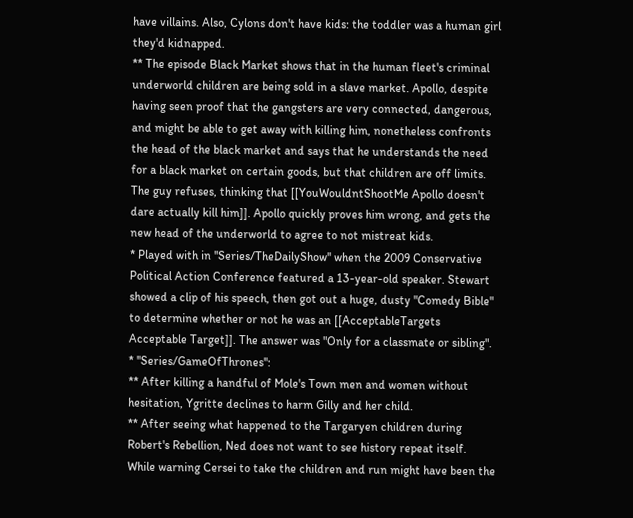have villains. Also, Cylons don't have kids: the toddler was a human girl they'd kidnapped.
** The episode Black Market shows that in the human fleet's criminal underworld children are being sold in a slave market. Apollo, despite having seen proof that the gangsters are very connected, dangerous, and might be able to get away with killing him, nonetheless confronts the head of the black market and says that he understands the need for a black market on certain goods, but that children are off limits. The guy refuses, thinking that [[YouWouldntShootMe Apollo doesn't dare actually kill him]]. Apollo quickly proves him wrong, and gets the new head of the underworld to agree to not mistreat kids.
* Played with in ''Series/TheDailyShow'' when the 2009 Conservative Political Action Conference featured a 13-year-old speaker. Stewart showed a clip of his speech, then got out a huge, dusty "Comedy Bible" to determine whether or not he was an [[AcceptableTargets Acceptable Target]]. The answer was "Only for a classmate or sibling".
* ''Series/GameOfThrones'':
** After killing a handful of Mole's Town men and women without hesitation, Ygritte declines to harm Gilly and her child.
** After seeing what happened to the Targaryen children during Robert's Rebellion, Ned does not want to see history repeat itself. While warning Cersei to take the children and run might have been the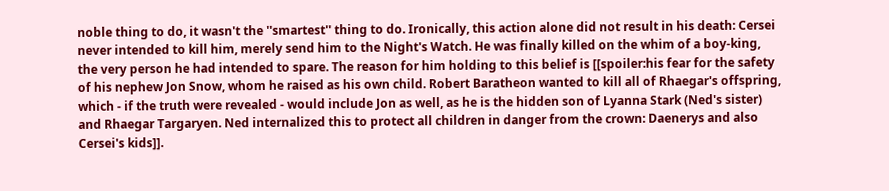noble thing to do, it wasn't the ''smartest'' thing to do. Ironically, this action alone did not result in his death: Cersei never intended to kill him, merely send him to the Night's Watch. He was finally killed on the whim of a boy-king, the very person he had intended to spare. The reason for him holding to this belief is [[spoiler:his fear for the safety of his nephew Jon Snow, whom he raised as his own child. Robert Baratheon wanted to kill all of Rhaegar's offspring, which - if the truth were revealed - would include Jon as well, as he is the hidden son of Lyanna Stark (Ned's sister) and Rhaegar Targaryen. Ned internalized this to protect all children in danger from the crown: Daenerys and also Cersei's kids]].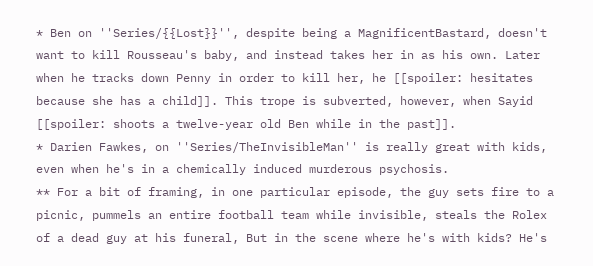* Ben on ''Series/{{Lost}}'', despite being a MagnificentBastard, doesn't want to kill Rousseau's baby, and instead takes her in as his own. Later when he tracks down Penny in order to kill her, he [[spoiler: hesitates because she has a child]]. This trope is subverted, however, when Sayid [[spoiler: shoots a twelve-year old Ben while in the past]].
* Darien Fawkes, on ''Series/TheInvisibleMan'' is really great with kids, even when he's in a chemically induced murderous psychosis.
** For a bit of framing, in one particular episode, the guy sets fire to a picnic, pummels an entire football team while invisible, steals the Rolex of a dead guy at his funeral, But in the scene where he's with kids? He's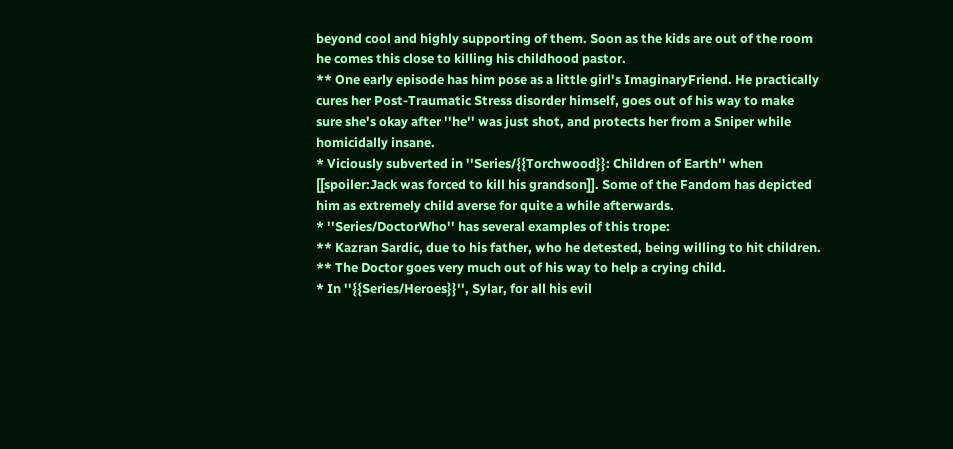beyond cool and highly supporting of them. Soon as the kids are out of the room he comes this close to killing his childhood pastor.
** One early episode has him pose as a little girl's ImaginaryFriend. He practically cures her Post-Traumatic Stress disorder himself, goes out of his way to make sure she's okay after ''he'' was just shot, and protects her from a Sniper while homicidally insane.
* Viciously subverted in ''Series/{{Torchwood}}: Children of Earth'' when [[spoiler:Jack was forced to kill his grandson]]. Some of the Fandom has depicted him as extremely child averse for quite a while afterwards.
* ''Series/DoctorWho'' has several examples of this trope:
** Kazran Sardic, due to his father, who he detested, being willing to hit children.
** The Doctor goes very much out of his way to help a crying child.
* In ''{{Series/Heroes}}'', Sylar, for all his evil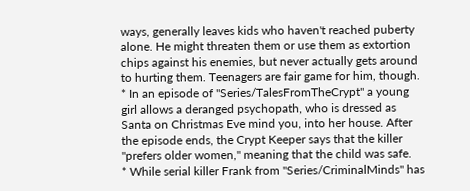ways, generally leaves kids who haven't reached puberty alone. He might threaten them or use them as extortion chips against his enemies, but never actually gets around to hurting them. Teenagers are fair game for him, though.
* In an episode of ''Series/TalesFromTheCrypt'' a young girl allows a deranged psychopath, who is dressed as Santa on Christmas Eve mind you, into her house. After the episode ends, the Crypt Keeper says that the killer "prefers older women," meaning that the child was safe.
* While serial killer Frank from ''Series/CriminalMinds'' has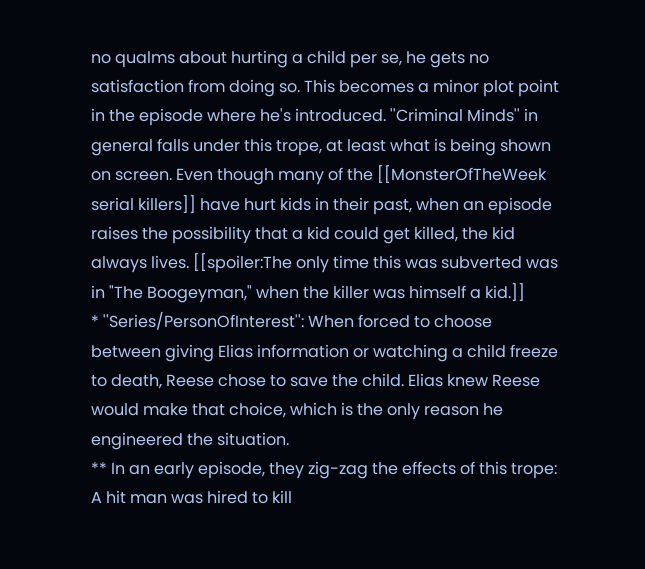no qualms about hurting a child per se, he gets no satisfaction from doing so. This becomes a minor plot point in the episode where he's introduced. ''Criminal Minds'' in general falls under this trope, at least what is being shown on screen. Even though many of the [[MonsterOfTheWeek serial killers]] have hurt kids in their past, when an episode raises the possibility that a kid could get killed, the kid always lives. [[spoiler:The only time this was subverted was in "The Boogeyman," when the killer was himself a kid.]]
* ''Series/PersonOfInterest'': When forced to choose between giving Elias information or watching a child freeze to death, Reese chose to save the child. Elias knew Reese would make that choice, which is the only reason he engineered the situation.
** In an early episode, they zig-zag the effects of this trope: A hit man was hired to kill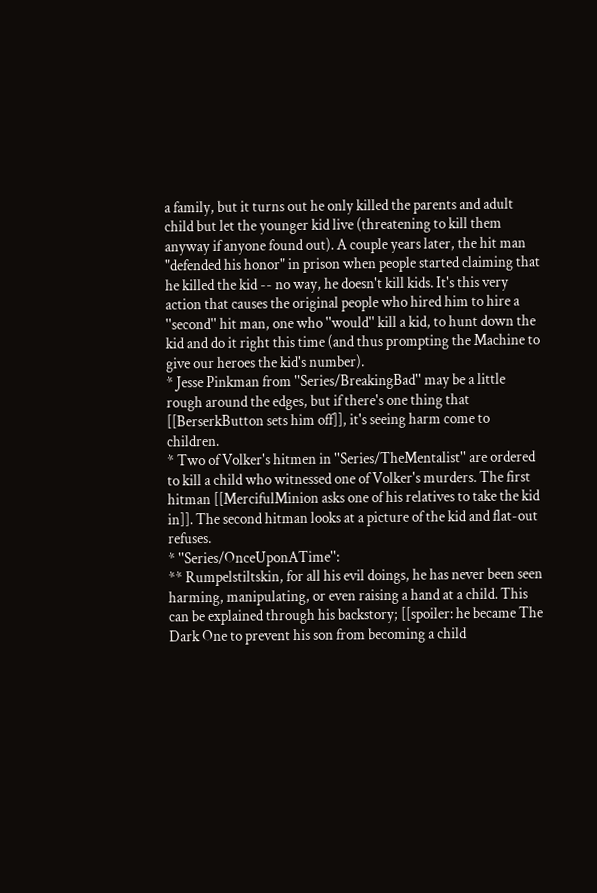a family, but it turns out he only killed the parents and adult child but let the younger kid live (threatening to kill them anyway if anyone found out). A couple years later, the hit man "defended his honor" in prison when people started claiming that he killed the kid -- no way, he doesn't kill kids. It's this very action that causes the original people who hired him to hire a ''second'' hit man, one who ''would'' kill a kid, to hunt down the kid and do it right this time (and thus prompting the Machine to give our heroes the kid's number).
* Jesse Pinkman from ''Series/BreakingBad'' may be a little rough around the edges, but if there's one thing that [[BerserkButton sets him off]], it's seeing harm come to children.
* Two of Volker's hitmen in ''Series/TheMentalist'' are ordered to kill a child who witnessed one of Volker's murders. The first hitman [[MercifulMinion asks one of his relatives to take the kid in]]. The second hitman looks at a picture of the kid and flat-out refuses.
* ''Series/OnceUponATime'':
** Rumpelstiltskin, for all his evil doings, he has never been seen harming, manipulating, or even raising a hand at a child. This can be explained through his backstory; [[spoiler: he became The Dark One to prevent his son from becoming a child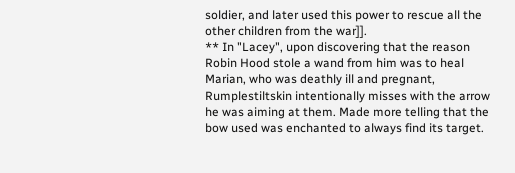soldier, and later used this power to rescue all the other children from the war]].
** In "Lacey", upon discovering that the reason Robin Hood stole a wand from him was to heal Marian, who was deathly ill and pregnant, Rumplestiltskin intentionally misses with the arrow he was aiming at them. Made more telling that the bow used was enchanted to always find its target.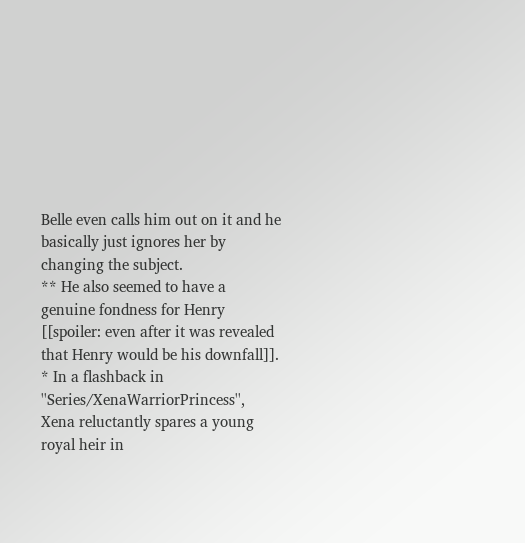Belle even calls him out on it and he basically just ignores her by changing the subject.
** He also seemed to have a genuine fondness for Henry [[spoiler: even after it was revealed that Henry would be his downfall]].
* In a flashback in ''Series/XenaWarriorPrincess'', Xena reluctantly spares a young royal heir in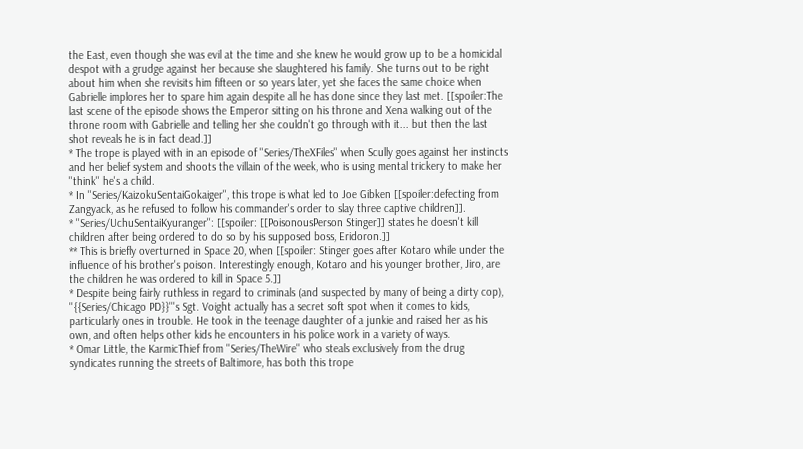the East, even though she was evil at the time and she knew he would grow up to be a homicidal despot with a grudge against her because she slaughtered his family. She turns out to be right about him when she revisits him fifteen or so years later, yet she faces the same choice when Gabrielle implores her to spare him again despite all he has done since they last met. [[spoiler:The last scene of the episode shows the Emperor sitting on his throne and Xena walking out of the throne room with Gabrielle and telling her she couldn't go through with it... but then the last shot reveals he is in fact dead.]]
* The trope is played with in an episode of ''Series/TheXFiles'' when Scully goes against her instincts and her belief system and shoots the villain of the week, who is using mental trickery to make her ''think'' he's a child.
* In ''Series/KaizokuSentaiGokaiger'', this trope is what led to Joe Gibken [[spoiler:defecting from Zangyack, as he refused to follow his commander's order to slay three captive children]].
* ''Series/UchuSentaiKyuranger'': [[spoiler: [[PoisonousPerson Stinger]] states he doesn't kill children after being ordered to do so by his supposed boss, Eridoron.]]
** This is briefly overturned in Space 20, when [[spoiler: Stinger goes after Kotaro while under the influence of his brother's poison. Interestingly enough, Kotaro and his younger brother, Jiro, are the children he was ordered to kill in Space 5.]]
* Despite being fairly ruthless in regard to criminals (and suspected by many of being a dirty cop), ''{{Series/Chicago PD}}'''s Sgt. Voight actually has a secret soft spot when it comes to kids, particularly ones in trouble. He took in the teenage daughter of a junkie and raised her as his own, and often helps other kids he encounters in his police work in a variety of ways.
* Omar Little, the KarmicThief from ''Series/TheWire'' who steals exclusively from the drug syndicates running the streets of Baltimore, has both this trope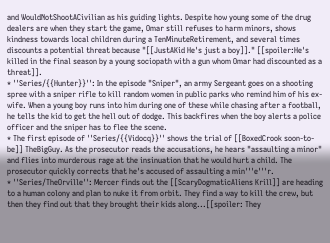and WouldNotShootACivilian as his guiding lights. Despite how young some of the drug dealers are when they start the game, Omar still refuses to harm minors, shows kindness towards local children during a TenMinuteRetirement, and several times discounts a potential threat because "[[JustAKid He's just a boy]]." [[spoiler:He's killed in the final season by a young sociopath with a gun whom Omar had discounted as a threat]].
* ''Series/{{Hunter}}'': In the episode "Sniper", an army Sergeant goes on a shooting spree with a sniper rifle to kill random women in public parks who remind him of his ex-wife. When a young boy runs into him during one of these while chasing after a football, he tells the kid to get the hell out of dodge. This backfires when the boy alerts a police officer and the sniper has to flee the scene.
* The first episode of ''Series/{{Vidocq}}'' shows the trial of [[BoxedCrook soon-to-be]] TheBigGuy. As the prosecutor reads the accusations, he hears "assaulting a minor" and flies into murderous rage at the insinuation that he would hurt a child. The prosecutor quickly corrects that he's accused of assaulting a min'''e'''r.
* ''Series/TheOrville'': Mercer finds out the [[ScaryDogmaticAliens Krill]] are heading to a human colony and plan to nuke it from orbit. They find a way to kill the crew, but then they find out that they brought their kids along...[[spoiler: They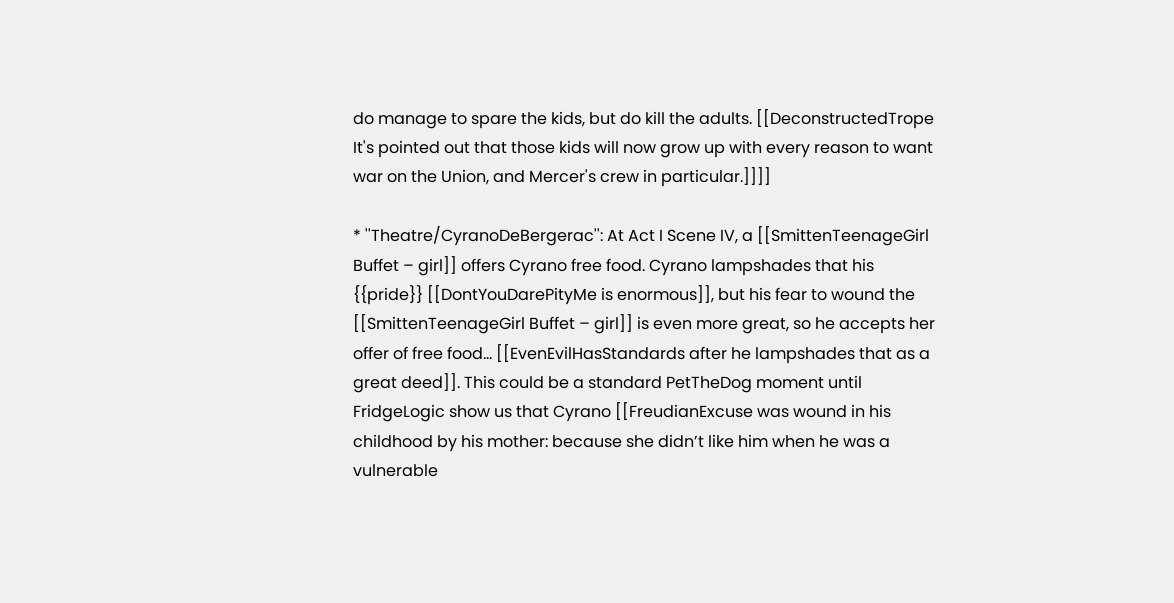do manage to spare the kids, but do kill the adults. [[DeconstructedTrope It's pointed out that those kids will now grow up with every reason to want war on the Union, and Mercer's crew in particular.]]]]

* ''Theatre/CyranoDeBergerac'': At Act I Scene IV, a [[SmittenTeenageGirl Buffet – girl]] offers Cyrano free food. Cyrano lampshades that his {{pride}} [[DontYouDarePityMe is enormous]], but his fear to wound the [[SmittenTeenageGirl Buffet – girl]] is even more great, so he accepts her offer of free food… [[EvenEvilHasStandards after he lampshades that as a great deed]]. This could be a standard PetTheDog moment until FridgeLogic show us that Cyrano [[FreudianExcuse was wound in his childhood by his mother: because she didn’t like him when he was a vulnerable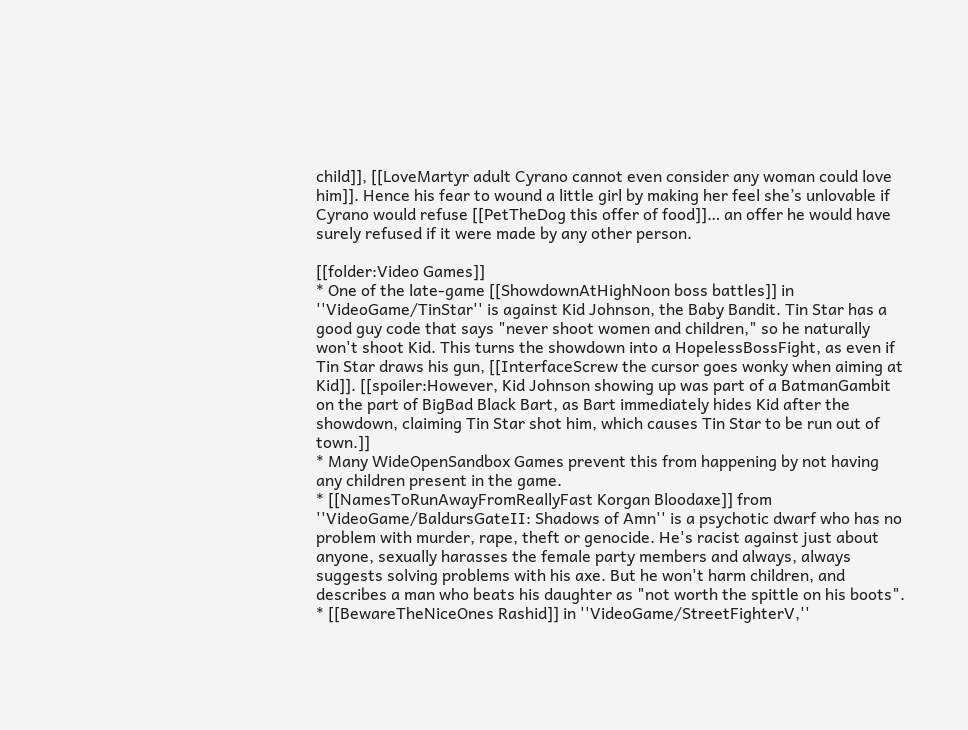child]], [[LoveMartyr adult Cyrano cannot even consider any woman could love him]]. Hence his fear to wound a little girl by making her feel she’s unlovable if Cyrano would refuse [[PetTheDog this offer of food]]… an offer he would have surely refused if it were made by any other person.

[[folder:Video Games]]
* One of the late-game [[ShowdownAtHighNoon boss battles]] in ''VideoGame/TinStar'' is against Kid Johnson, the Baby Bandit. Tin Star has a good guy code that says "never shoot women and children," so he naturally won't shoot Kid. This turns the showdown into a HopelessBossFight, as even if Tin Star draws his gun, [[InterfaceScrew the cursor goes wonky when aiming at Kid]]. [[spoiler:However, Kid Johnson showing up was part of a BatmanGambit on the part of BigBad Black Bart, as Bart immediately hides Kid after the showdown, claiming Tin Star shot him, which causes Tin Star to be run out of town.]]
* Many WideOpenSandbox Games prevent this from happening by not having any children present in the game.
* [[NamesToRunAwayFromReallyFast Korgan Bloodaxe]] from ''VideoGame/BaldursGateII: Shadows of Amn'' is a psychotic dwarf who has no problem with murder, rape, theft or genocide. He's racist against just about anyone, sexually harasses the female party members and always, always suggests solving problems with his axe. But he won't harm children, and describes a man who beats his daughter as "not worth the spittle on his boots".
* [[BewareTheNiceOnes Rashid]] in ''VideoGame/StreetFighterV,''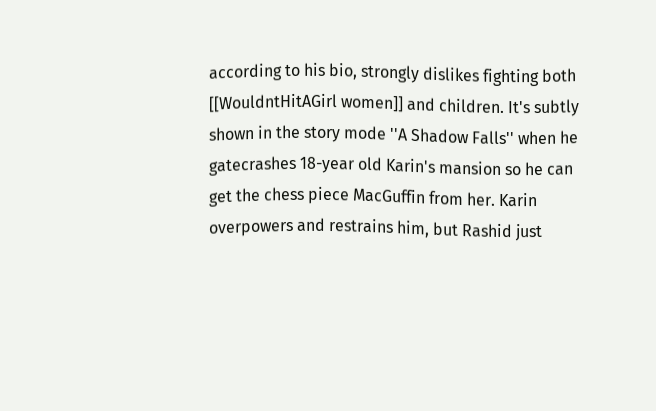according to his bio, strongly dislikes fighting both [[WouldntHitAGirl women]] and children. It's subtly shown in the story mode ''A Shadow Falls'' when he gatecrashes 18-year old Karin's mansion so he can get the chess piece MacGuffin from her. Karin overpowers and restrains him, but Rashid just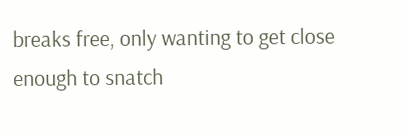breaks free, only wanting to get close enough to snatch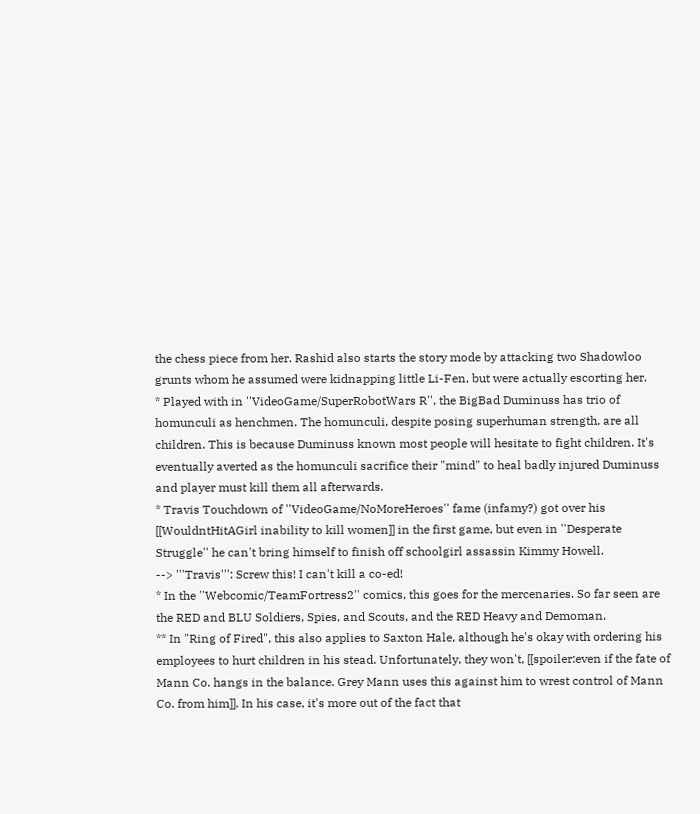the chess piece from her. Rashid also starts the story mode by attacking two Shadowloo grunts whom he assumed were kidnapping little Li-Fen, but were actually escorting her.
* Played with in ''VideoGame/SuperRobotWars R'', the BigBad Duminuss has trio of homunculi as henchmen. The homunculi, despite posing superhuman strength, are all children. This is because Duminuss known most people will hesitate to fight children. It's eventually averted as the homunculi sacrifice their "mind" to heal badly injured Duminuss and player must kill them all afterwards.
* Travis Touchdown of ''VideoGame/NoMoreHeroes'' fame (infamy?) got over his [[WouldntHitAGirl inability to kill women]] in the first game, but even in ''Desperate Struggle'' he can't bring himself to finish off schoolgirl assassin Kimmy Howell.
--> '''Travis''': Screw this! I can't kill a co-ed!
* In the ''Webcomic/TeamFortress2'' comics, this goes for the mercenaries. So far seen are the RED and BLU Soldiers, Spies, and Scouts, and the RED Heavy and Demoman.
** In "Ring of Fired", this also applies to Saxton Hale, although he's okay with ordering his employees to hurt children in his stead. Unfortunately, they won't, [[spoiler:even if the fate of Mann Co. hangs in the balance. Grey Mann uses this against him to wrest control of Mann Co. from him]]. In his case, it's more out of the fact that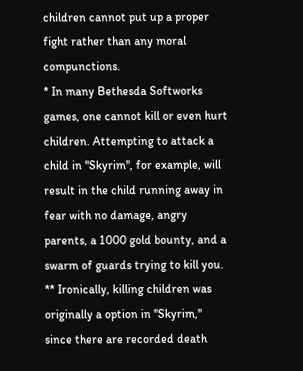children cannot put up a proper fight rather than any moral compunctions.
* In many Bethesda Softworks games, one cannot kill or even hurt children. Attempting to attack a child in ''Skyrim'', for example, will result in the child running away in fear with no damage, angry parents, a 1000 gold bounty, and a swarm of guards trying to kill you.
** Ironically, killing children was originally a option in ''Skyrim,'' since there are recorded death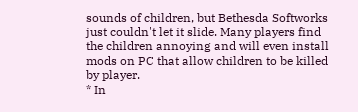sounds of children, but Bethesda Softworks just couldn't let it slide. Many players find the children annoying and will even install mods on PC that allow children to be killed by player.
* In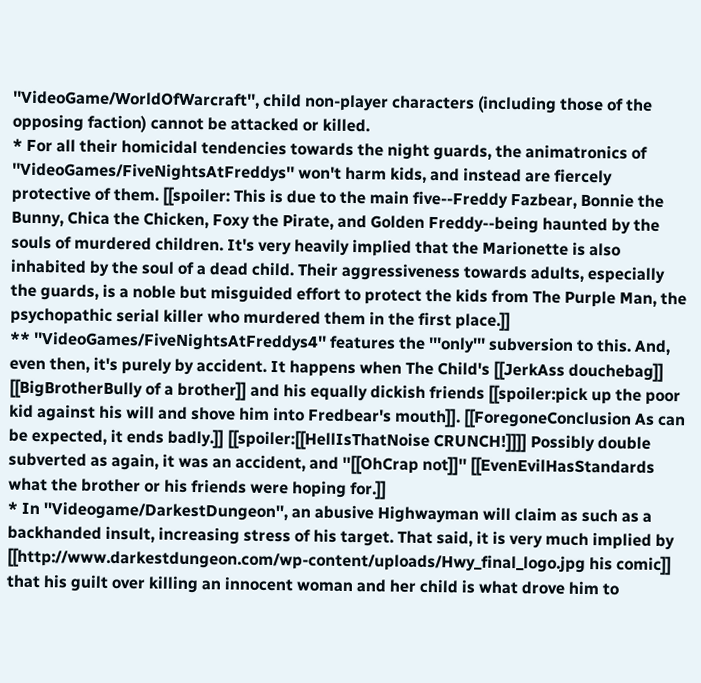''VideoGame/WorldOfWarcraft'', child non-player characters (including those of the opposing faction) cannot be attacked or killed.
* For all their homicidal tendencies towards the night guards, the animatronics of ''VideoGames/FiveNightsAtFreddys'' won't harm kids, and instead are fiercely protective of them. [[spoiler: This is due to the main five--Freddy Fazbear, Bonnie the Bunny, Chica the Chicken, Foxy the Pirate, and Golden Freddy--being haunted by the souls of murdered children. It's very heavily implied that the Marionette is also inhabited by the soul of a dead child. Their aggressiveness towards adults, especially the guards, is a noble but misguided effort to protect the kids from The Purple Man, the psychopathic serial killer who murdered them in the first place.]]
** ''VideoGames/FiveNightsAtFreddys4'' features the '''only''' subversion to this. And, even then, it's purely by accident. It happens when The Child's [[JerkAss douchebag]] [[BigBrotherBully of a brother]] and his equally dickish friends [[spoiler:pick up the poor kid against his will and shove him into Fredbear's mouth]]. [[ForegoneConclusion As can be expected, it ends badly.]] [[spoiler:[[HellIsThatNoise CRUNCH!]]]] Possibly double subverted as again, it was an accident, and ''[[OhCrap not]]'' [[EvenEvilHasStandards what the brother or his friends were hoping for.]]
* In ''Videogame/DarkestDungeon'', an abusive Highwayman will claim as such as a backhanded insult, increasing stress of his target. That said, it is very much implied by [[http://www.darkestdungeon.com/wp-content/uploads/Hwy_final_logo.jpg his comic]] that his guilt over killing an innocent woman and her child is what drove him to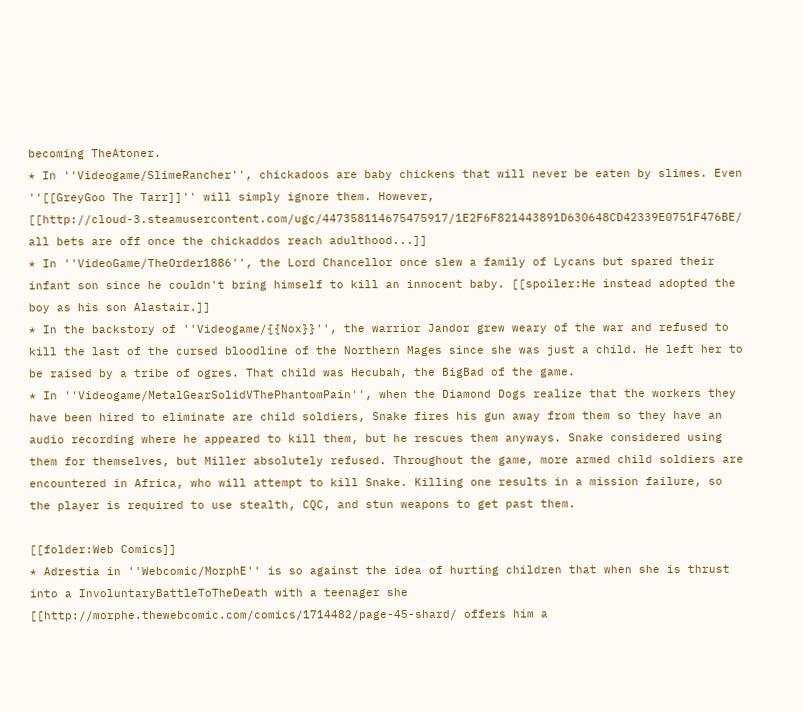becoming TheAtoner.
* In ''Videogame/SlimeRancher'', chickadoos are baby chickens that will never be eaten by slimes. Even ''[[GreyGoo The Tarr]]'' will simply ignore them. However, [[http://cloud-3.steamusercontent.com/ugc/447358114675475917/1E2F6F821443891D630648CD42339E0751F476BE/ all bets are off once the chickaddos reach adulthood...]]
* In ''VideoGame/TheOrder1886'', the Lord Chancellor once slew a family of Lycans but spared their infant son since he couldn't bring himself to kill an innocent baby. [[spoiler:He instead adopted the boy as his son Alastair.]]
* In the backstory of ''Videogame/{{Nox}}'', the warrior Jandor grew weary of the war and refused to kill the last of the cursed bloodline of the Northern Mages since she was just a child. He left her to be raised by a tribe of ogres. That child was Hecubah, the BigBad of the game.
* In ''Videogame/MetalGearSolidVThePhantomPain'', when the Diamond Dogs realize that the workers they have been hired to eliminate are child soldiers, Snake fires his gun away from them so they have an audio recording where he appeared to kill them, but he rescues them anyways. Snake considered using them for themselves, but Miller absolutely refused. Throughout the game, more armed child soldiers are encountered in Africa, who will attempt to kill Snake. Killing one results in a mission failure, so the player is required to use stealth, CQC, and stun weapons to get past them.

[[folder:Web Comics]]
* Adrestia in ''Webcomic/MorphE'' is so against the idea of hurting children that when she is thrust into a InvoluntaryBattleToTheDeath with a teenager she [[http://morphe.thewebcomic.com/comics/1714482/page-45-shard/ offers him a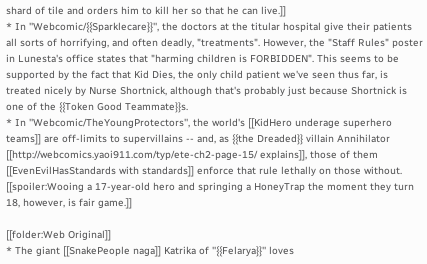shard of tile and orders him to kill her so that he can live.]]
* In ''Webcomic/{{Sparklecare}}'', the doctors at the titular hospital give their patients all sorts of horrifying, and often deadly, "treatments". However, the "Staff Rules" poster in Lunesta's office states that "harming children is FORBIDDEN". This seems to be supported by the fact that Kid Dies, the only child patient we've seen thus far, is treated nicely by Nurse Shortnick, although that's probably just because Shortnick is one of the {{Token Good Teammate}}s.
* In ''Webcomic/TheYoungProtectors'', the world's [[KidHero underage superhero teams]] are off-limits to supervillains -- and, as {{the Dreaded}} villain Annihilator [[http://webcomics.yaoi911.com/typ/ete-ch2-page-15/ explains]], those of them [[EvenEvilHasStandards with standards]] enforce that rule lethally on those without. [[spoiler:Wooing a 17-year-old hero and springing a HoneyTrap the moment they turn 18, however, is fair game.]]

[[folder:Web Original]]
* The giant [[SnakePeople naga]] Katrika of ''{{Felarya}}'' loves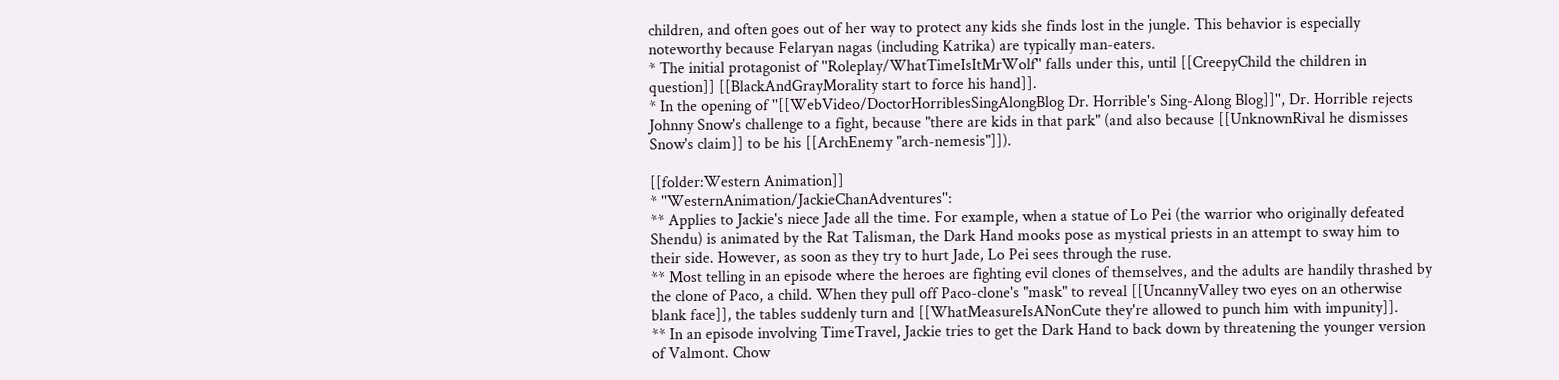children, and often goes out of her way to protect any kids she finds lost in the jungle. This behavior is especially noteworthy because Felaryan nagas (including Katrika) are typically man-eaters.
* The initial protagonist of ''Roleplay/WhatTimeIsItMrWolf'' falls under this, until [[CreepyChild the children in question]] [[BlackAndGrayMorality start to force his hand]].
* In the opening of ''[[WebVideo/DoctorHorriblesSingAlongBlog Dr. Horrible's Sing-Along Blog]]'', Dr. Horrible rejects Johnny Snow's challenge to a fight, because "there are kids in that park" (and also because [[UnknownRival he dismisses Snow's claim]] to be his [[ArchEnemy "arch-nemesis"]]).

[[folder:Western Animation]]
* ''WesternAnimation/JackieChanAdventures'':
** Applies to Jackie's niece Jade all the time. For example, when a statue of Lo Pei (the warrior who originally defeated Shendu) is animated by the Rat Talisman, the Dark Hand mooks pose as mystical priests in an attempt to sway him to their side. However, as soon as they try to hurt Jade, Lo Pei sees through the ruse.
** Most telling in an episode where the heroes are fighting evil clones of themselves, and the adults are handily thrashed by the clone of Paco, a child. When they pull off Paco-clone's "mask" to reveal [[UncannyValley two eyes on an otherwise blank face]], the tables suddenly turn and [[WhatMeasureIsANonCute they're allowed to punch him with impunity]].
** In an episode involving TimeTravel, Jackie tries to get the Dark Hand to back down by threatening the younger version of Valmont. Chow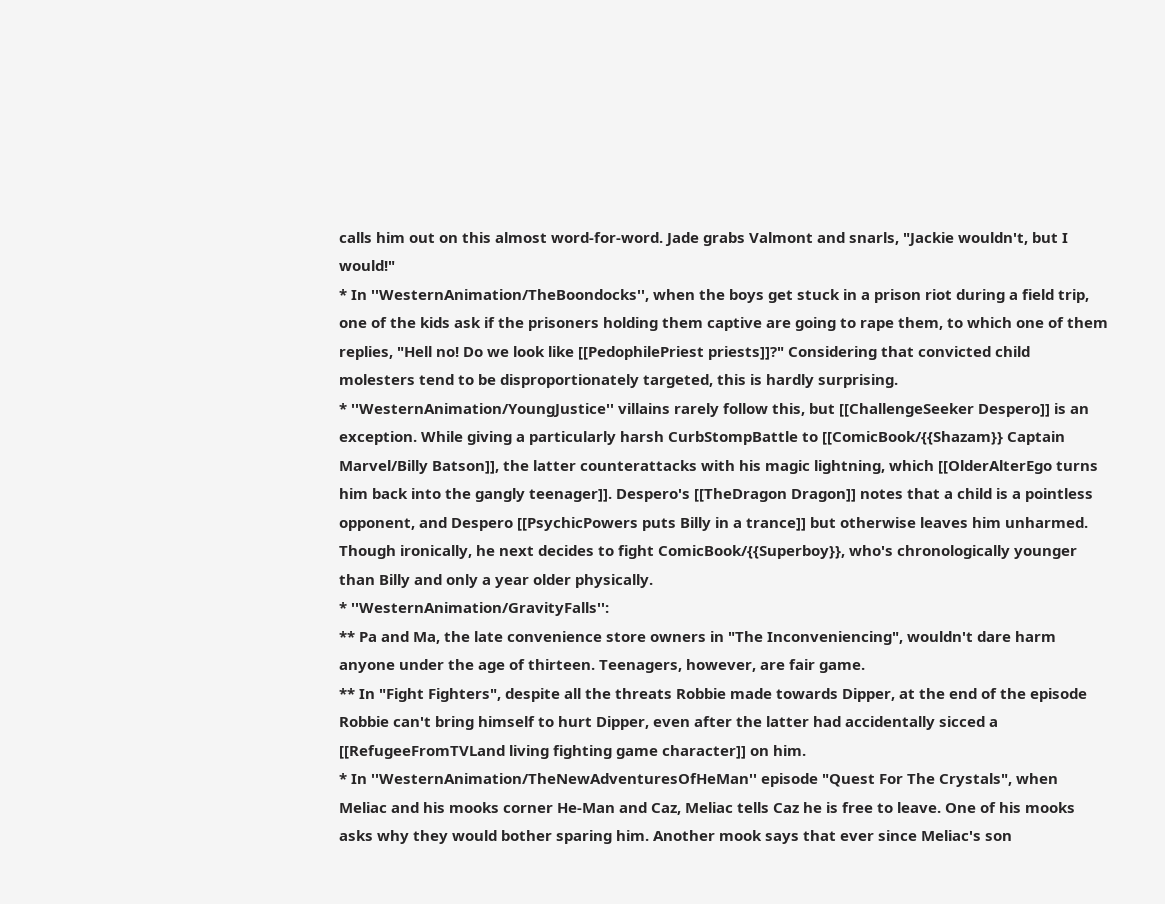calls him out on this almost word-for-word. Jade grabs Valmont and snarls, "Jackie wouldn't, but I would!"
* In ''WesternAnimation/TheBoondocks'', when the boys get stuck in a prison riot during a field trip, one of the kids ask if the prisoners holding them captive are going to rape them, to which one of them replies, "Hell no! Do we look like [[PedophilePriest priests]]?" Considering that convicted child molesters tend to be disproportionately targeted, this is hardly surprising.
* ''WesternAnimation/YoungJustice'' villains rarely follow this, but [[ChallengeSeeker Despero]] is an exception. While giving a particularly harsh CurbStompBattle to [[ComicBook/{{Shazam}} Captain Marvel/Billy Batson]], the latter counterattacks with his magic lightning, which [[OlderAlterEgo turns him back into the gangly teenager]]. Despero's [[TheDragon Dragon]] notes that a child is a pointless opponent, and Despero [[PsychicPowers puts Billy in a trance]] but otherwise leaves him unharmed. Though ironically, he next decides to fight ComicBook/{{Superboy}}, who's chronologically younger than Billy and only a year older physically.
* ''WesternAnimation/GravityFalls'':
** Pa and Ma, the late convenience store owners in "The Inconveniencing", wouldn't dare harm anyone under the age of thirteen. Teenagers, however, are fair game.
** In "Fight Fighters", despite all the threats Robbie made towards Dipper, at the end of the episode Robbie can't bring himself to hurt Dipper, even after the latter had accidentally sicced a [[RefugeeFromTVLand living fighting game character]] on him.
* In ''WesternAnimation/TheNewAdventuresOfHeMan'' episode "Quest For The Crystals", when Meliac and his mooks corner He-Man and Caz, Meliac tells Caz he is free to leave. One of his mooks asks why they would bother sparing him. Another mook says that ever since Meliac's son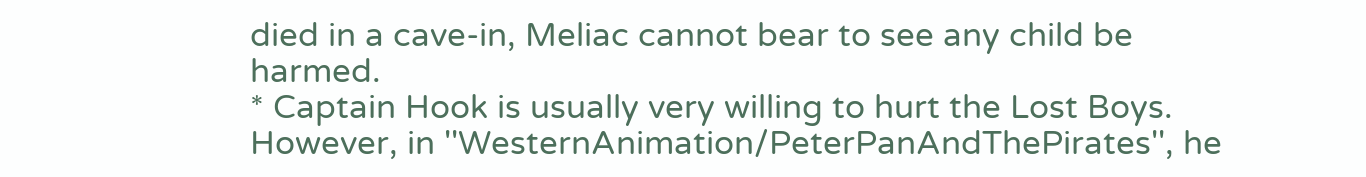died in a cave-in, Meliac cannot bear to see any child be harmed.
* Captain Hook is usually very willing to hurt the Lost Boys. However, in ''WesternAnimation/PeterPanAndThePirates'', he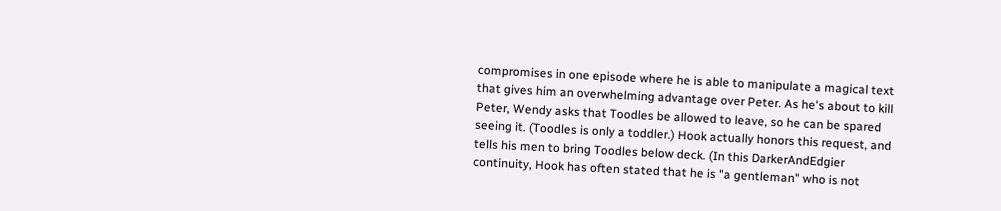compromises in one episode where he is able to manipulate a magical text that gives him an overwhelming advantage over Peter. As he's about to kill Peter, Wendy asks that Toodles be allowed to leave, so he can be spared seeing it. (Toodles is only a toddler.) Hook actually honors this request, and tells his men to bring Toodles below deck. (In this DarkerAndEdgier continuity, Hook has often stated that he is "a gentleman" who is not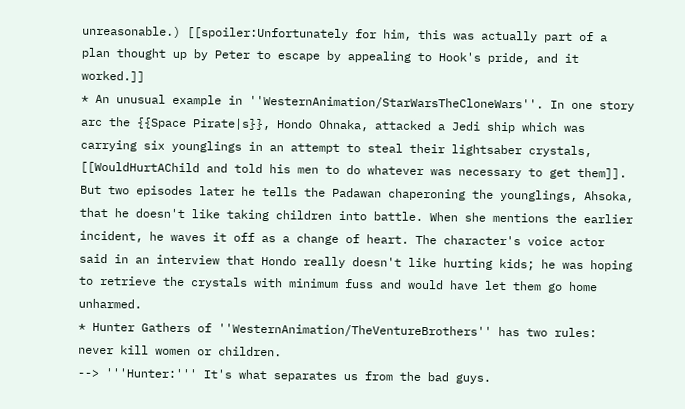unreasonable.) [[spoiler:Unfortunately for him, this was actually part of a plan thought up by Peter to escape by appealing to Hook's pride, and it worked.]]
* An unusual example in ''WesternAnimation/StarWarsTheCloneWars''. In one story arc the {{Space Pirate|s}}, Hondo Ohnaka, attacked a Jedi ship which was carrying six younglings in an attempt to steal their lightsaber crystals, [[WouldHurtAChild and told his men to do whatever was necessary to get them]]. But two episodes later he tells the Padawan chaperoning the younglings, Ahsoka, that he doesn't like taking children into battle. When she mentions the earlier incident, he waves it off as a change of heart. The character's voice actor said in an interview that Hondo really doesn't like hurting kids; he was hoping to retrieve the crystals with minimum fuss and would have let them go home unharmed.
* Hunter Gathers of ''WesternAnimation/TheVentureBrothers'' has two rules: never kill women or children.
--> '''Hunter:''' It's what separates us from the bad guys.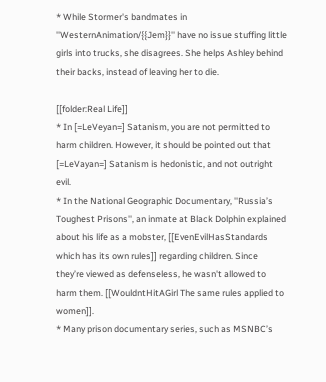* While Stormer's bandmates in ''WesternAnimation/{{Jem}}'' have no issue stuffing little girls into trucks, she disagrees. She helps Ashley behind their backs, instead of leaving her to die.

[[folder:Real Life]]
* In [=LeVeyan=] Satanism, you are not permitted to harm children. However, it should be pointed out that [=LeVayan=] Satanism is hedonistic, and not outright evil.
* In the National Geographic Documentary, ''Russia’s Toughest Prisons'', an inmate at Black Dolphin explained about his life as a mobster, [[EvenEvilHasStandards which has its own rules]] regarding children. Since they’re viewed as defenseless, he wasn't allowed to harm them. [[WouldntHitAGirl The same rules applied to women]].
* Many prison documentary series, such as MSNBC’s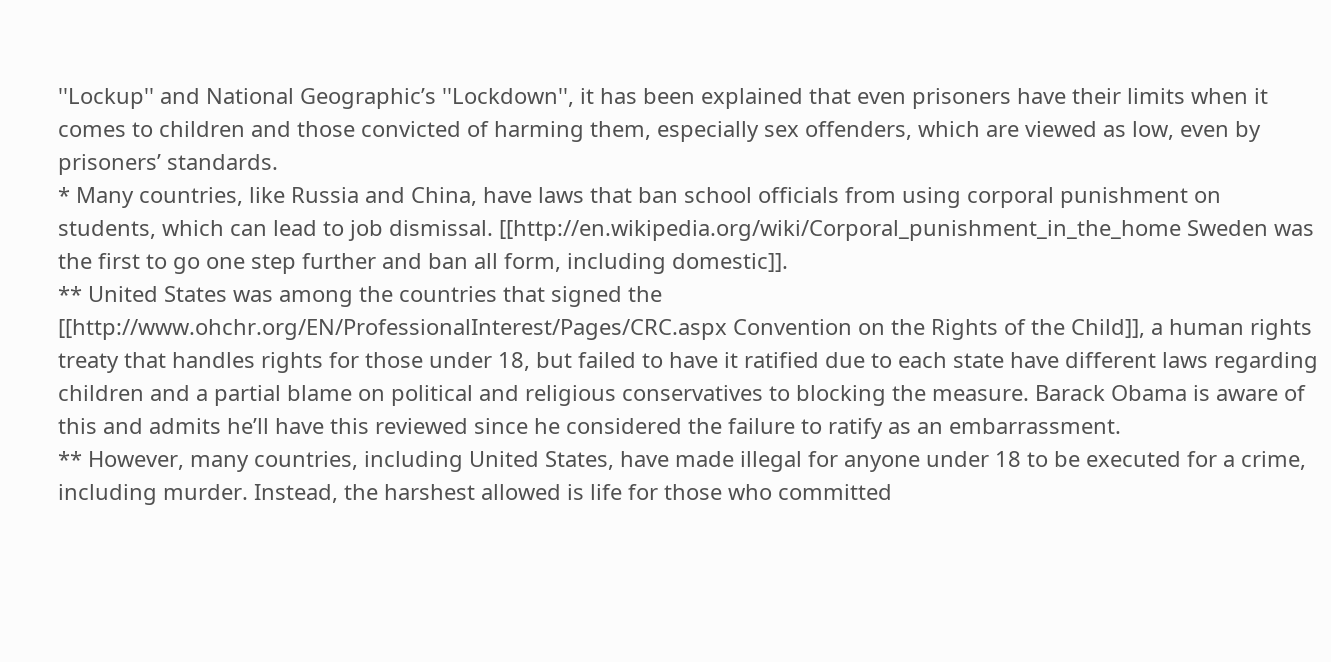''Lockup'' and National Geographic’s ''Lockdown'', it has been explained that even prisoners have their limits when it comes to children and those convicted of harming them, especially sex offenders, which are viewed as low, even by prisoners’ standards.
* Many countries, like Russia and China, have laws that ban school officials from using corporal punishment on students, which can lead to job dismissal. [[http://en.wikipedia.org/wiki/Corporal_punishment_in_the_home Sweden was the first to go one step further and ban all form, including domestic]].
** United States was among the countries that signed the [[http://www.ohchr.org/EN/ProfessionalInterest/Pages/CRC.aspx Convention on the Rights of the Child]], a human rights treaty that handles rights for those under 18, but failed to have it ratified due to each state have different laws regarding children and a partial blame on political and religious conservatives to blocking the measure. Barack Obama is aware of this and admits he’ll have this reviewed since he considered the failure to ratify as an embarrassment.
** However, many countries, including United States, have made illegal for anyone under 18 to be executed for a crime, including murder. Instead, the harshest allowed is life for those who committed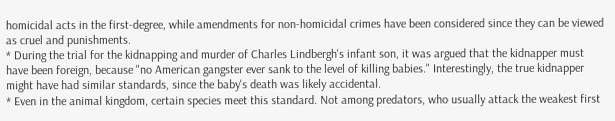homicidal acts in the first-degree, while amendments for non-homicidal crimes have been considered since they can be viewed as cruel and punishments.
* During the trial for the kidnapping and murder of Charles Lindbergh's infant son, it was argued that the kidnapper must have been foreign, because "no American gangster ever sank to the level of killing babies." Interestingly, the true kidnapper might have had similar standards, since the baby's death was likely accidental.
* Even in the animal kingdom, certain species meet this standard. Not among predators, who usually attack the weakest first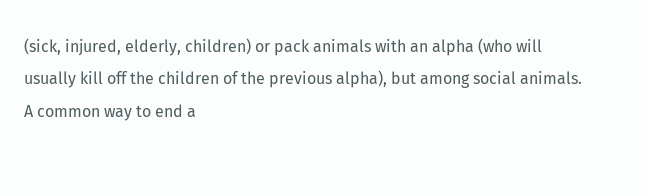(sick, injured, elderly, children) or pack animals with an alpha (who will usually kill off the children of the previous alpha), but among social animals. A common way to end a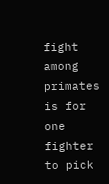fight among primates is for one fighter to pick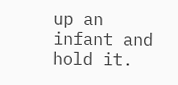up an infant and hold it.